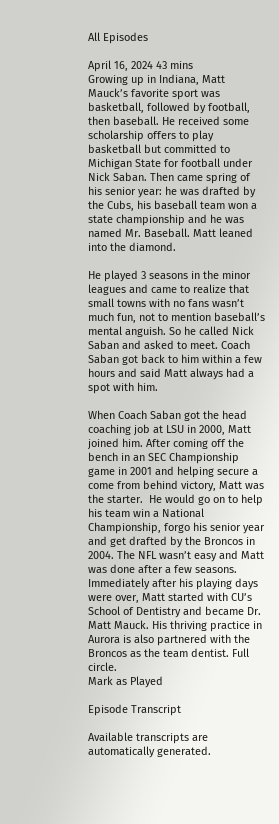All Episodes

April 16, 2024 43 mins
Growing up in Indiana, Matt Mauck’s favorite sport was basketball, followed by football, then baseball. He received some scholarship offers to play basketball but committed to Michigan State for football under Nick Saban. Then came spring of his senior year: he was drafted by the Cubs, his baseball team won a state championship and he was named Mr. Baseball. Matt leaned into the diamond.

He played 3 seasons in the minor leagues and came to realize that small towns with no fans wasn’t much fun, not to mention baseball’s mental anguish. So he called Nick Saban and asked to meet. Coach Saban got back to him within a few hours and said Matt always had a spot with him.

When Coach Saban got the head coaching job at LSU in 2000, Matt joined him. After coming off the bench in an SEC Championship game in 2001 and helping secure a come from behind victory, Matt was the starter.  He would go on to help his team win a National Championship, forgo his senior year and get drafted by the Broncos in 2004. The NFL wasn’t easy and Matt was done after a few seasons.
Immediately after his playing days were over, Matt started with CU’s School of Dentistry and became Dr. Matt Mauck. His thriving practice in Aurora is also partnered with the Broncos as the team dentist. Full circle.
Mark as Played

Episode Transcript

Available transcripts are automatically generated.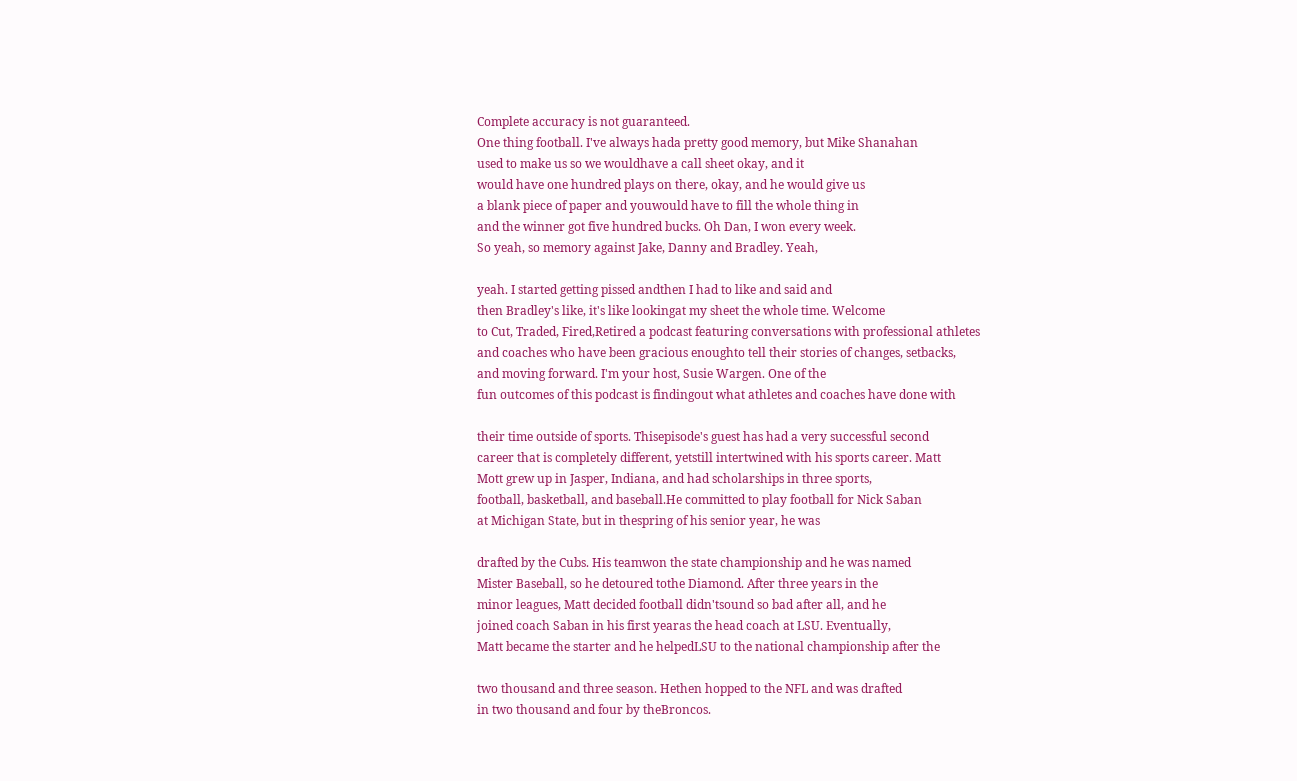Complete accuracy is not guaranteed.
One thing football. I've always hada pretty good memory, but Mike Shanahan
used to make us so we wouldhave a call sheet okay, and it
would have one hundred plays on there, okay, and he would give us
a blank piece of paper and youwould have to fill the whole thing in
and the winner got five hundred bucks. Oh Dan, I won every week.
So yeah, so memory against Jake, Danny and Bradley. Yeah,

yeah. I started getting pissed andthen I had to like and said and
then Bradley's like, it's like lookingat my sheet the whole time. Welcome
to Cut, Traded, Fired,Retired a podcast featuring conversations with professional athletes
and coaches who have been gracious enoughto tell their stories of changes, setbacks,
and moving forward. I'm your host, Susie Wargen. One of the
fun outcomes of this podcast is findingout what athletes and coaches have done with

their time outside of sports. Thisepisode's guest has had a very successful second
career that is completely different, yetstill intertwined with his sports career. Matt
Mott grew up in Jasper, Indiana, and had scholarships in three sports,
football, basketball, and baseball.He committed to play football for Nick Saban
at Michigan State, but in thespring of his senior year, he was

drafted by the Cubs. His teamwon the state championship and he was named
Mister Baseball, so he detoured tothe Diamond. After three years in the
minor leagues, Matt decided football didn'tsound so bad after all, and he
joined coach Saban in his first yearas the head coach at LSU. Eventually,
Matt became the starter and he helpedLSU to the national championship after the

two thousand and three season. Hethen hopped to the NFL and was drafted
in two thousand and four by theBroncos.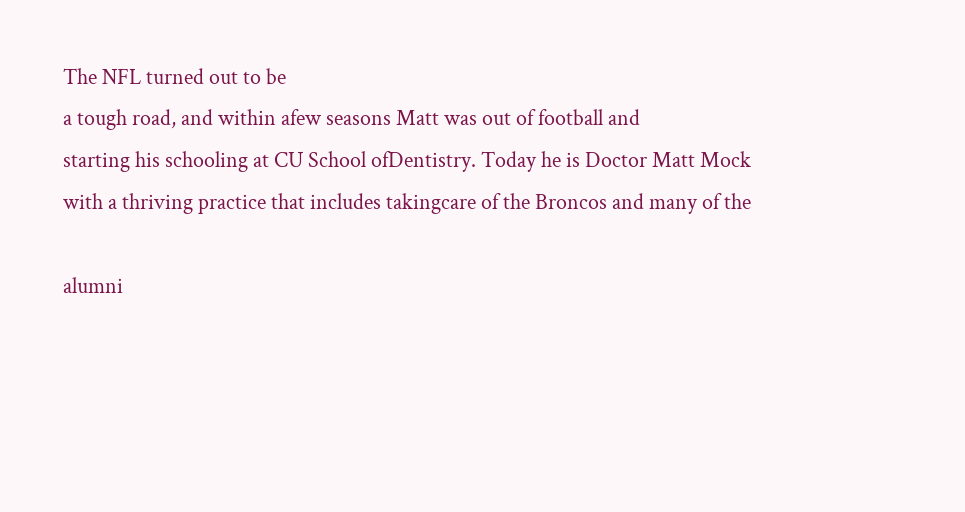The NFL turned out to be
a tough road, and within afew seasons Matt was out of football and
starting his schooling at CU School ofDentistry. Today he is Doctor Matt Mock
with a thriving practice that includes takingcare of the Broncos and many of the

alumni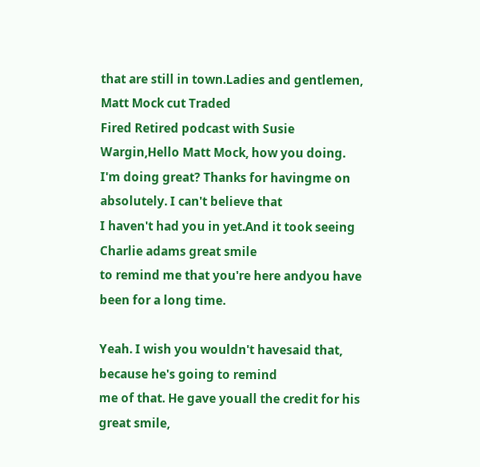that are still in town.Ladies and gentlemen, Matt Mock cut Traded
Fired Retired podcast with Susie Wargin,Hello Matt Mock, how you doing.
I'm doing great? Thanks for havingme on absolutely. I can't believe that
I haven't had you in yet.And it took seeing Charlie adams great smile
to remind me that you're here andyou have been for a long time.

Yeah. I wish you wouldn't havesaid that, because he's going to remind
me of that. He gave youall the credit for his great smile,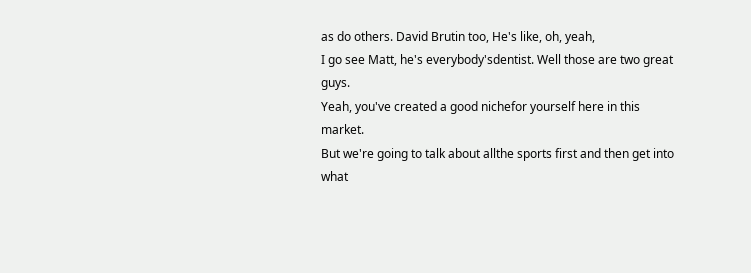as do others. David Brutin too, He's like, oh, yeah,
I go see Matt, he's everybody'sdentist. Well those are two great guys.
Yeah, you've created a good nichefor yourself here in this market.
But we're going to talk about allthe sports first and then get into what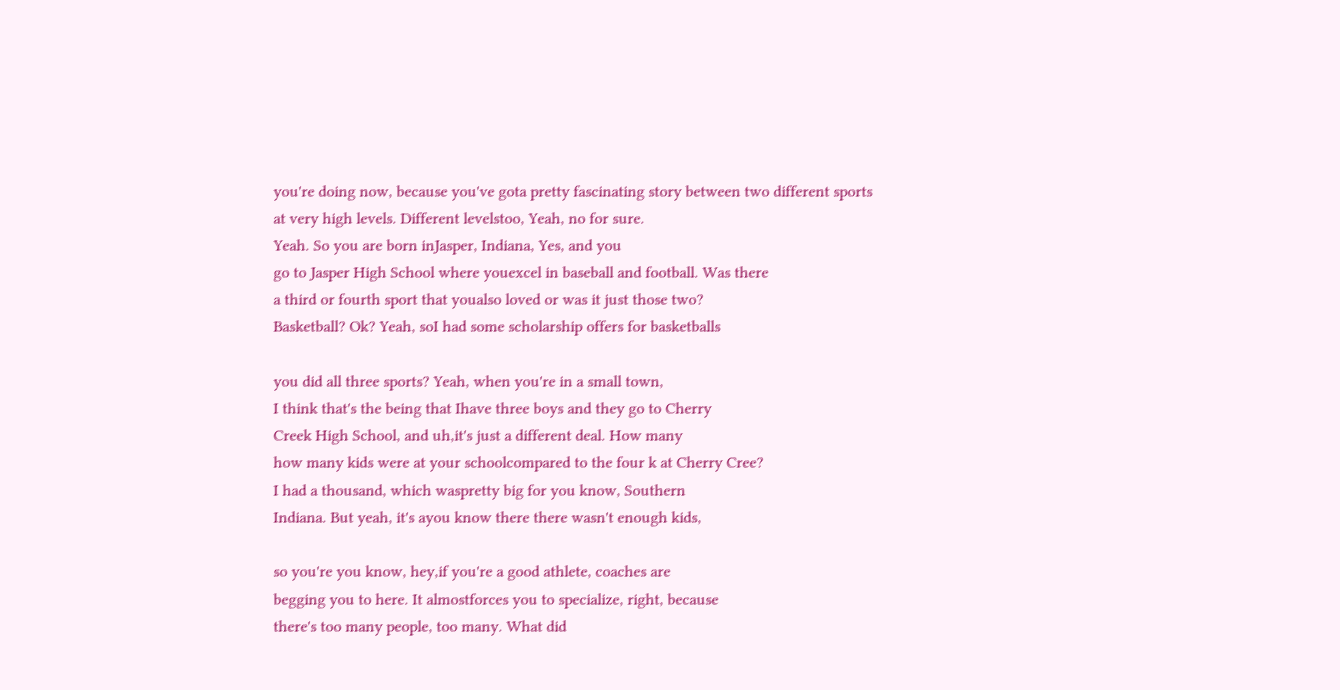you're doing now, because you've gota pretty fascinating story between two different sports
at very high levels. Different levelstoo, Yeah, no for sure.
Yeah. So you are born inJasper, Indiana, Yes, and you
go to Jasper High School where youexcel in baseball and football. Was there
a third or fourth sport that youalso loved or was it just those two?
Basketball? Ok? Yeah, soI had some scholarship offers for basketballs

you did all three sports? Yeah, when you're in a small town,
I think that's the being that Ihave three boys and they go to Cherry
Creek High School, and uh,it's just a different deal. How many
how many kids were at your schoolcompared to the four k at Cherry Cree?
I had a thousand, which waspretty big for you know, Southern
Indiana. But yeah, it's ayou know there there wasn't enough kids,

so you're you know, hey,if you're a good athlete, coaches are
begging you to here. It almostforces you to specialize, right, because
there's too many people, too many. What did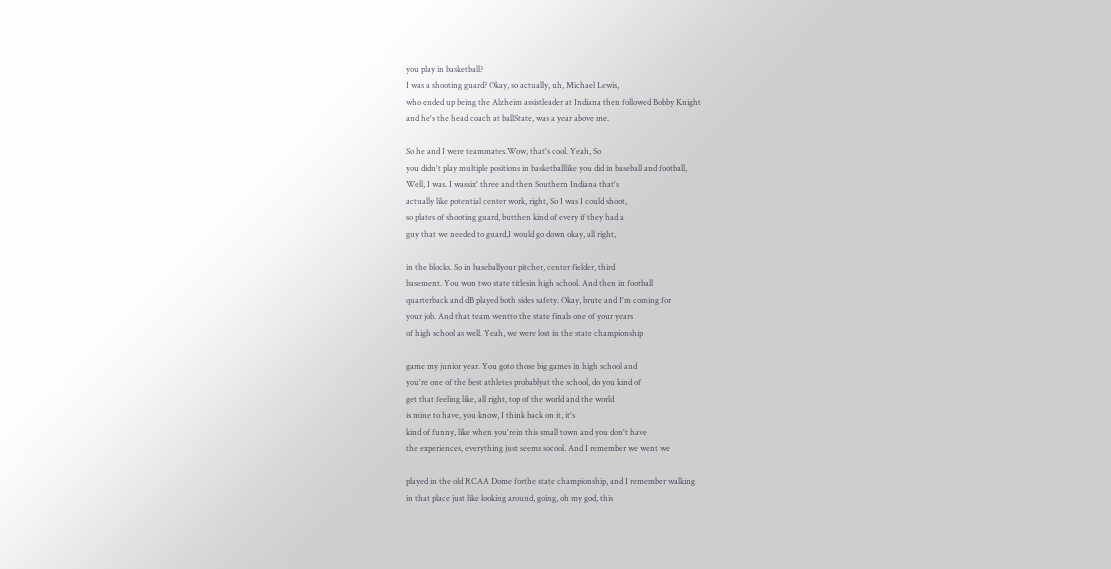you play in basketball?
I was a shooting guard? Okay, so actually, uh, Michael Lewis,
who ended up being the Alzheim assistleader at Indiana then followed Bobby Knight
and he's the head coach at ballState, was a year above me.

So he and I were teammates.Wow, that's cool. Yeah, So
you didn't play multiple positions in basketballlike you did in baseball and football,
Well, I was. I wassix' three and then Southern Indiana that's
actually like potential center work, right, So I was I could shoot,
so plates of shooting guard, butthen kind of every if they had a
guy that we needed to guard,I would go down okay, all right,

in the blocks. So in baseballyour pitcher, center fielder, third
basement. You won two state titlesin high school. And then in football
quarterback and dB played both sides safety. Okay, brute and I'm coming for
your job. And that team wentto the state finals one of your years
of high school as well. Yeah, we were lost in the state championship

game my junior year. You goto those big games in high school and
you're one of the best athletes probablyat the school, do you kind of
get that feeling like, all right, top of the world and the world
is mine to have, you know, I think back on it, it's
kind of funny, like when you'rein this small town and you don't have
the experiences, everything just seems socool. And I remember we went we

played in the old RCAA Dome forthe state championship, and I remember walking
in that place just like looking around, going, oh my god, this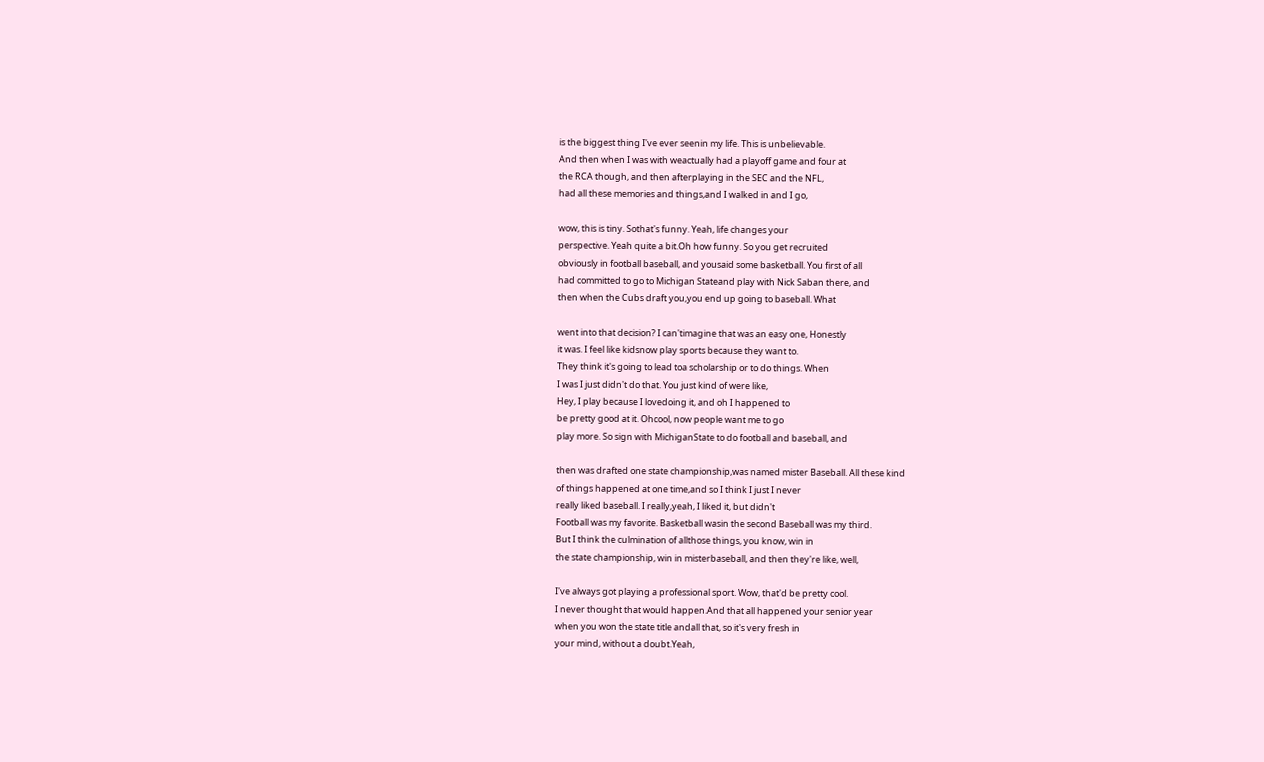is the biggest thing I've ever seenin my life. This is unbelievable.
And then when I was with weactually had a playoff game and four at
the RCA though, and then afterplaying in the SEC and the NFL,
had all these memories and things,and I walked in and I go,

wow, this is tiny. Sothat's funny. Yeah, life changes your
perspective. Yeah quite a bit.Oh how funny. So you get recruited
obviously in football baseball, and yousaid some basketball. You first of all
had committed to go to Michigan Stateand play with Nick Saban there, and
then when the Cubs draft you,you end up going to baseball. What

went into that decision? I can'timagine that was an easy one, Honestly
it was. I feel like kidsnow play sports because they want to.
They think it's going to lead toa scholarship or to do things. When
I was I just didn't do that. You just kind of were like,
Hey, I play because I lovedoing it, and oh I happened to
be pretty good at it. Ohcool, now people want me to go
play more. So sign with MichiganState to do football and baseball, and

then was drafted one state championship,was named mister Baseball. All these kind
of things happened at one time,and so I think I just I never
really liked baseball. I really,yeah, I liked it, but didn't
Football was my favorite. Basketball wasin the second Baseball was my third.
But I think the culmination of allthose things, you know, win in
the state championship, win in misterbaseball, and then they're like, well,

I've always got playing a professional sport. Wow, that'd be pretty cool.
I never thought that would happen.And that all happened your senior year
when you won the state title andall that, so it's very fresh in
your mind, without a doubt.Yeah,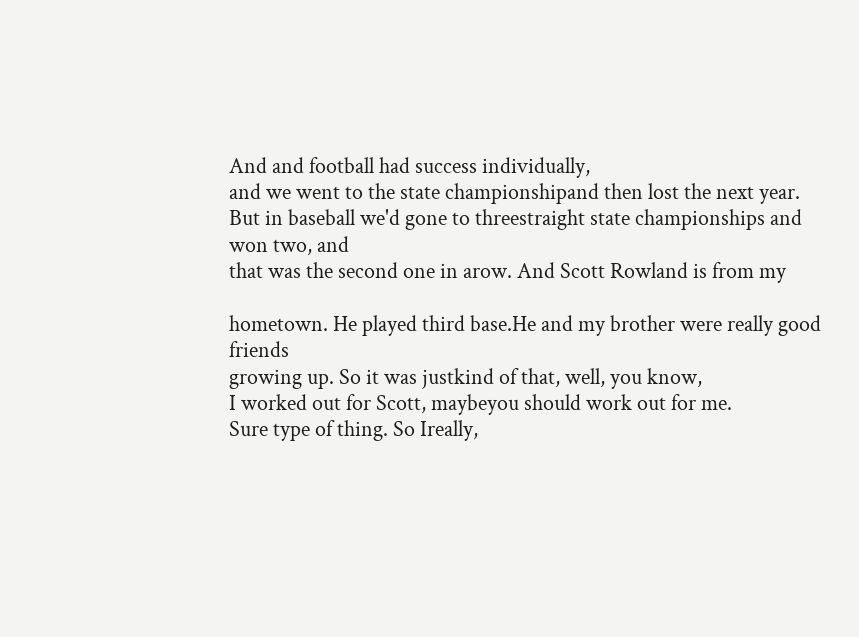And and football had success individually,
and we went to the state championshipand then lost the next year.
But in baseball we'd gone to threestraight state championships and won two, and
that was the second one in arow. And Scott Rowland is from my

hometown. He played third base.He and my brother were really good friends
growing up. So it was justkind of that, well, you know,
I worked out for Scott, maybeyou should work out for me.
Sure type of thing. So Ireally,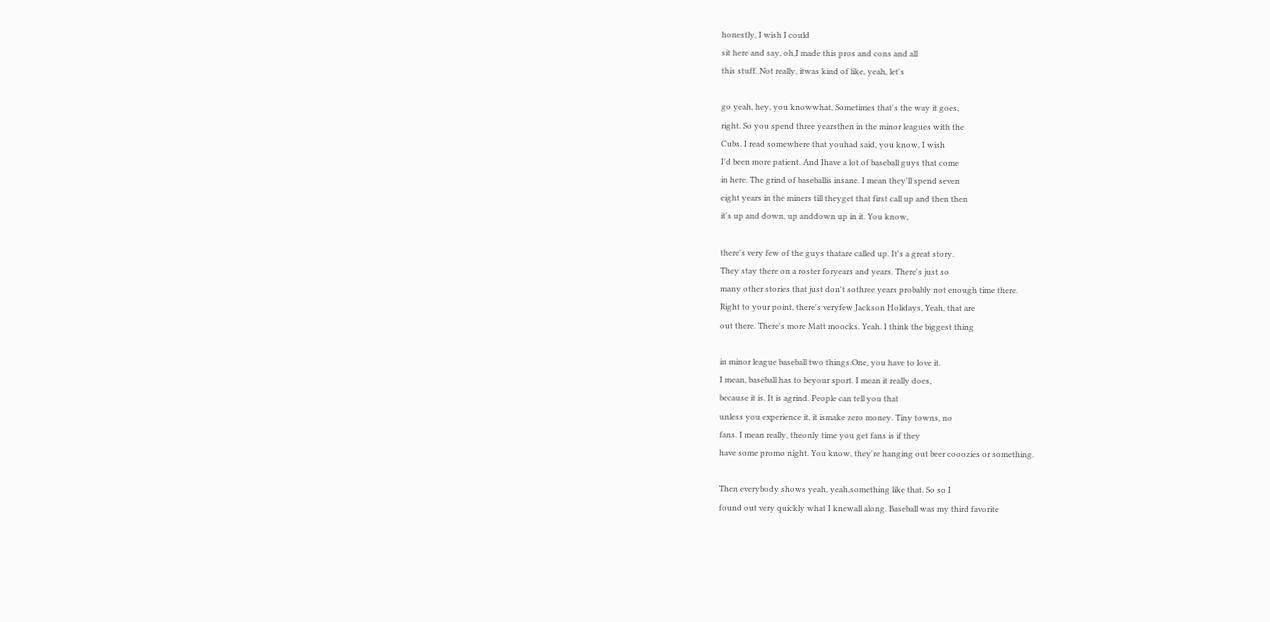honestly, I wish I could
sit here and say, oh,I made this pros and cons and all
this stuff. Not really, itwas kind of like, yeah, let's

go yeah, hey, you knowwhat, Sometimes that's the way it goes,
right. So you spend three yearsthen in the minor leagues with the
Cubs. I read somewhere that youhad said, you know, I wish
I'd been more patient. And Ihave a lot of baseball guys that come
in here. The grind of baseballis insane. I mean they'll spend seven
eight years in the miners till theyget that first call up and then then
it's up and down, up anddown up in it. You know,

there's very few of the guys thatare called up. It's a great story.
They stay there on a roster foryears and years. There's just so
many other stories that just don't sothree years probably not enough time there.
Right to your point, there's veryfew Jackson Holidays, Yeah, that are
out there. There's more Matt moocks. Yeah. I think the biggest thing

in minor league baseball two things.One, you have to love it.
I mean, baseball has to beyour sport. I mean it really does,
because it is. It is agrind. People can tell you that
unless you experience it, it ismake zero money. Tiny towns, no
fans. I mean really, theonly time you get fans is if they
have some promo night. You know, they're hanging out beer cooozies or something.

Then everybody shows yeah, yeah,something like that. So so I
found out very quickly what I knewall along. Baseball was my third favorite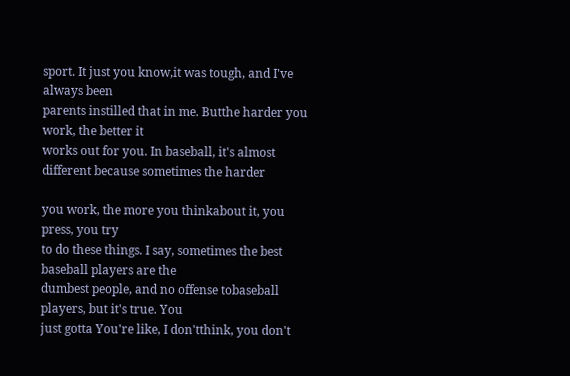sport. It just you know,it was tough, and I've always been
parents instilled that in me. Butthe harder you work, the better it
works out for you. In baseball, it's almost different because sometimes the harder

you work, the more you thinkabout it, you press, you try
to do these things. I say, sometimes the best baseball players are the
dumbest people, and no offense tobaseball players, but it's true. You
just gotta You're like, I don'tthink, you don't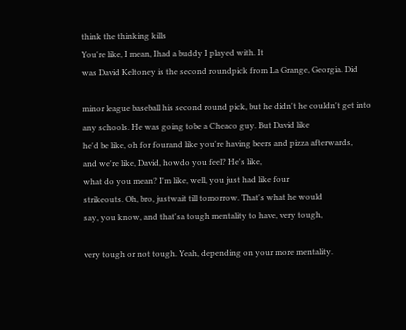think the thinking kills
You're like, I mean, Ihad a buddy I played with. It
was David Keltoney is the second roundpick from La Grange, Georgia. Did

minor league baseball his second round pick, but he didn't he couldn't get into
any schools. He was going tobe a Cheaco guy. But David like
he'd be like, oh for fourand like you're having beers and pizza afterwards,
and we're like, David, howdo you feel? He's like,
what do you mean? I'm like, well, you just had like four
strikeouts. Oh, bro, justwait till tomorrow. That's what he would
say, you know, and that'sa tough mentality to have, very tough,

very tough or not tough. Yeah, depending on your more mentality.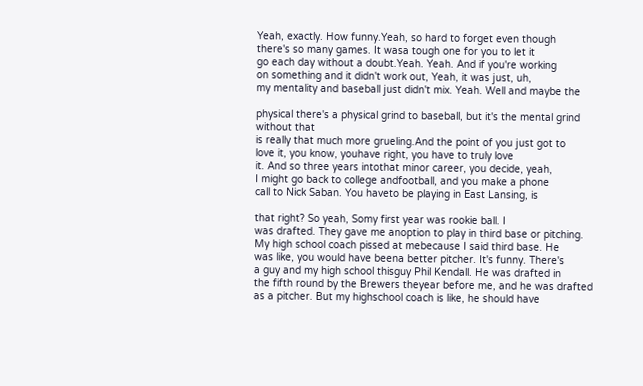Yeah, exactly. How funny.Yeah, so hard to forget even though
there's so many games. It wasa tough one for you to let it
go each day without a doubt.Yeah. Yeah. And if you're working
on something and it didn't work out, Yeah, it was just, uh,
my mentality and baseball just didn't mix. Yeah. Well and maybe the

physical there's a physical grind to baseball, but it's the mental grind without that
is really that much more grueling.And the point of you just got to
love it, you know, youhave right, you have to truly love
it. And so three years intothat minor career, you decide, yeah,
I might go back to college andfootball, and you make a phone
call to Nick Saban. You haveto be playing in East Lansing, is

that right? So yeah, Somy first year was rookie ball. I
was drafted. They gave me anoption to play in third base or pitching.
My high school coach pissed at mebecause I said third base. He
was like, you would have beena better pitcher. It's funny. There's
a guy and my high school thisguy Phil Kendall. He was drafted in
the fifth round by the Brewers theyear before me, and he was drafted
as a pitcher. But my highschool coach is like, he should have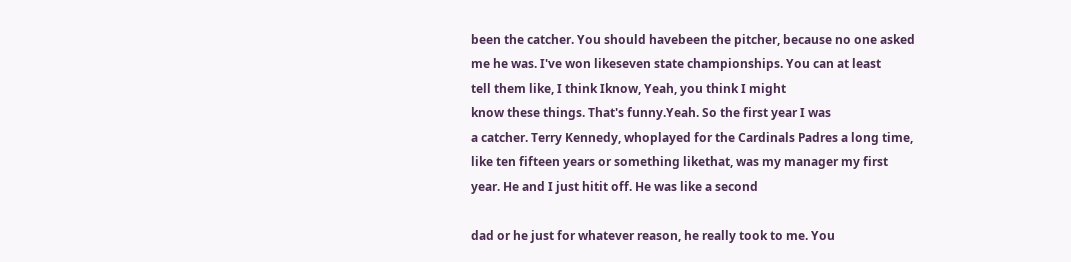been the catcher. You should havebeen the pitcher, because no one asked
me he was. I've won likeseven state championships. You can at least
tell them like, I think Iknow, Yeah, you think I might
know these things. That's funny.Yeah. So the first year I was
a catcher. Terry Kennedy, whoplayed for the Cardinals Padres a long time,
like ten fifteen years or something likethat, was my manager my first
year. He and I just hitit off. He was like a second

dad or he just for whatever reason, he really took to me. You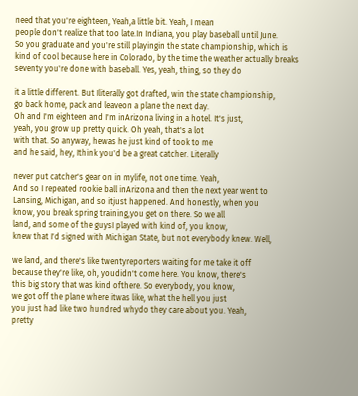need that you're eighteen, Yeah,a little bit. Yeah, I mean
people don't realize that too late.In Indiana, you play baseball until June.
So you graduate and you're still playingin the state championship, which is
kind of cool because here in Colorado, by the time the weather actually breaks
seventy you're done with baseball. Yes, yeah, thing, so they do

it a little different. But Iliterally got drafted, win the state championship,
go back home, pack and leaveon a plane the next day.
Oh and I'm eighteen and I'm inArizona living in a hotel. It's just,
yeah, you grow up pretty quick. Oh yeah, that's a lot
with that. So anyway, hewas he just kind of took to me
and he said, hey, Ithink you'd be a great catcher. Literally

never put catcher's gear on in mylife, not one time. Yeah,
And so I repeated rookie ball inArizona and then the next year went to
Lansing, Michigan, and so itjust happened. And honestly, when you
know, you break spring training,you get on there. So we all
land, and some of the guysI played with kind of, you know,
knew that I'd signed with Michigan State, but not everybody knew. Well,

we land, and there's like twentyreporters waiting for me take it off
because they're like, oh, youdidn't come here. You know, there's
this big story that was kind ofthere. So everybody, you know,
we got off the plane where itwas like, what the hell you just
you just had like two hundred whydo they care about you. Yeah,
pretty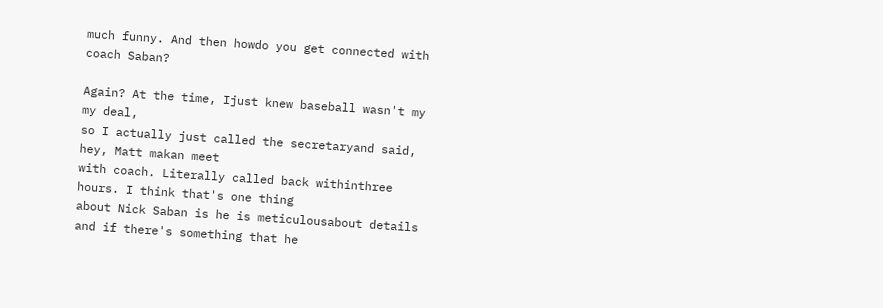much funny. And then howdo you get connected with coach Saban?

Again? At the time, Ijust knew baseball wasn't my my deal,
so I actually just called the secretaryand said, hey, Matt makan meet
with coach. Literally called back withinthree hours. I think that's one thing
about Nick Saban is he is meticulousabout details and if there's something that he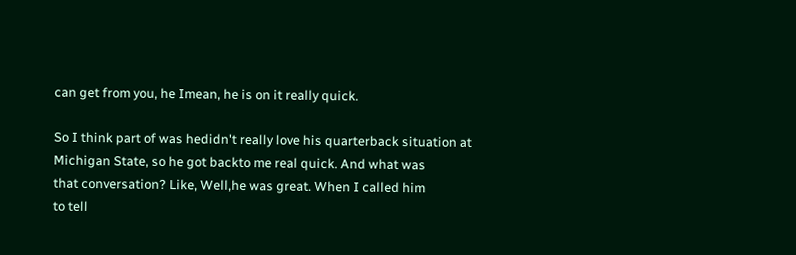can get from you, he Imean, he is on it really quick.

So I think part of was hedidn't really love his quarterback situation at
Michigan State, so he got backto me real quick. And what was
that conversation? Like, Well,he was great. When I called him
to tell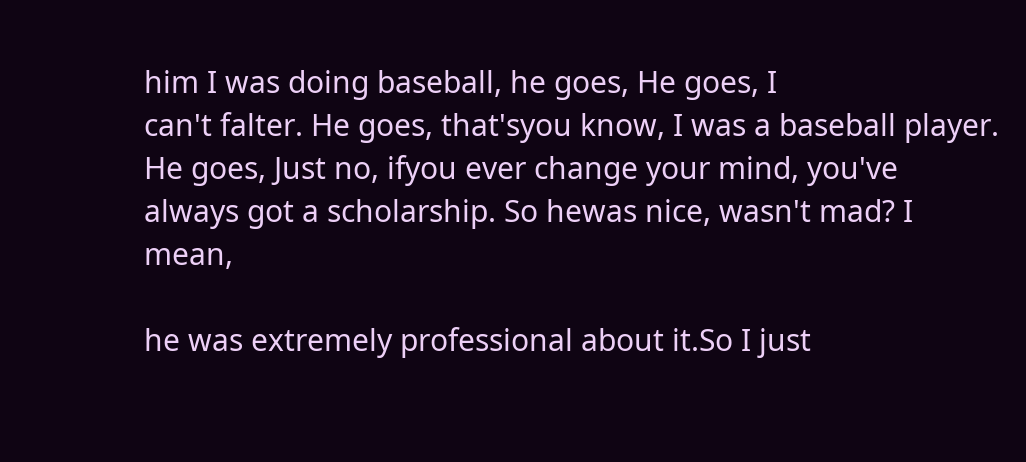him I was doing baseball, he goes, He goes, I
can't falter. He goes, that'syou know, I was a baseball player.
He goes, Just no, ifyou ever change your mind, you've
always got a scholarship. So hewas nice, wasn't mad? I mean,

he was extremely professional about it.So I just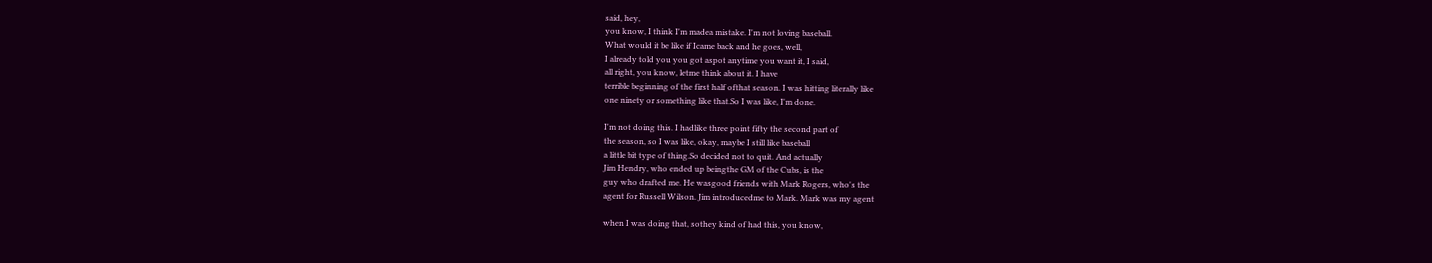said, hey,
you know, I think I'm madea mistake. I'm not loving baseball.
What would it be like if Icame back and he goes, well,
I already told you you got aspot anytime you want it, I said,
all right, you know, letme think about it. I have
terrible beginning of the first half ofthat season. I was hitting literally like
one ninety or something like that.So I was like, I'm done.

I'm not doing this. I hadlike three point fifty the second part of
the season, so I was like, okay, maybe I still like baseball
a little bit type of thing.So decided not to quit. And actually
Jim Hendry, who ended up beingthe GM of the Cubs, is the
guy who drafted me. He wasgood friends with Mark Rogers, who's the
agent for Russell Wilson. Jim introducedme to Mark. Mark was my agent

when I was doing that, sothey kind of had this, you know,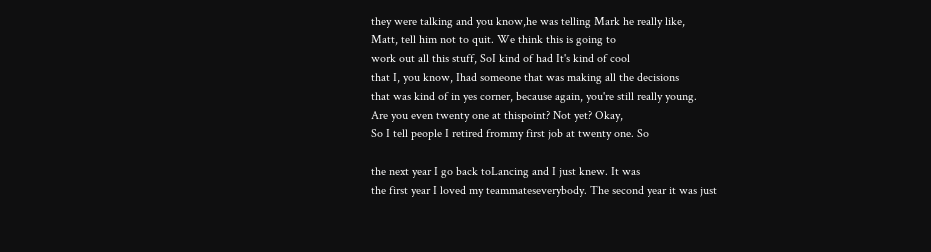they were talking and you know,he was telling Mark he really like,
Matt, tell him not to quit. We think this is going to
work out all this stuff, SoI kind of had It's kind of cool
that I, you know, Ihad someone that was making all the decisions
that was kind of in yes corner, because again, you're still really young.
Are you even twenty one at thispoint? Not yet? Okay,
So I tell people I retired frommy first job at twenty one. So

the next year I go back toLancing and I just knew. It was
the first year I loved my teammateseverybody. The second year it was just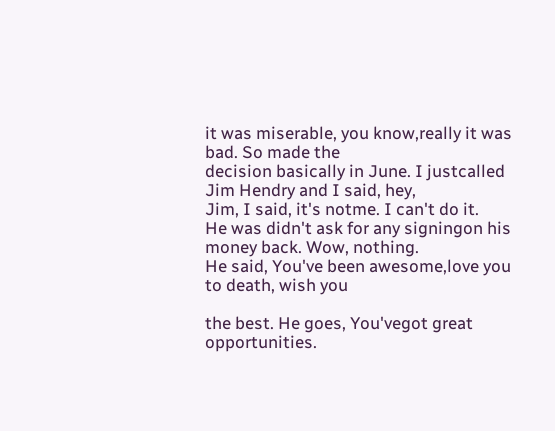it was miserable, you know,really it was bad. So made the
decision basically in June. I justcalled Jim Hendry and I said, hey,
Jim, I said, it's notme. I can't do it.
He was didn't ask for any signingon his money back. Wow, nothing.
He said, You've been awesome,love you to death, wish you

the best. He goes, You'vegot great opportunities.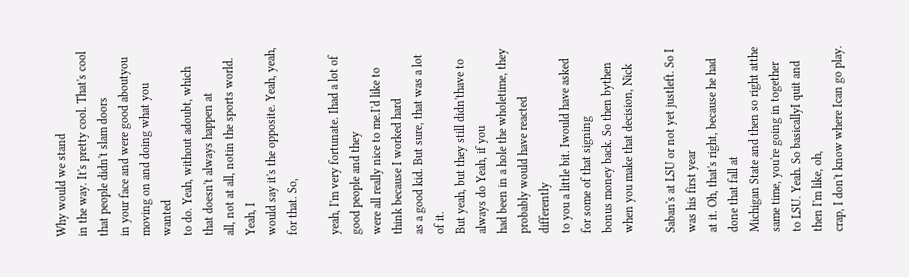Why would we stand
in the way. It's pretty cool. That's cool that people didn't slam doors
in your face and were good aboutyou moving on and doing what you wanted
to do. Yeah, without adoubt, which that doesn't always happen at
all, not at all, notin the sports world. Yeah, I
would say it's the opposite. Yeah, yeah, for that. So,

yeah, I'm very fortunate. Ihad a lot of good people and they
were all really nice to me.I'd like to think because I worked hard
as a good kid. But sure, that was a lot of it.
But yeah, but they still didn'thave to always do Yeah, if you
had been in a hole the wholetime, they probably would have reacted differently
to you a little bit. Iwould have asked for some of that signing
bonus money back. So then bythen when you make that decision, Nick

Saban's at LSU or not yet justleft. So I was his first year
at it. Oh, that's right, because he had done that fall at
Michigan State and then so right atthe same time, you're going in together
to LSU. Yeah. So basicallyI quit and then I'm like, oh,
crap, I don't know where Ican go play.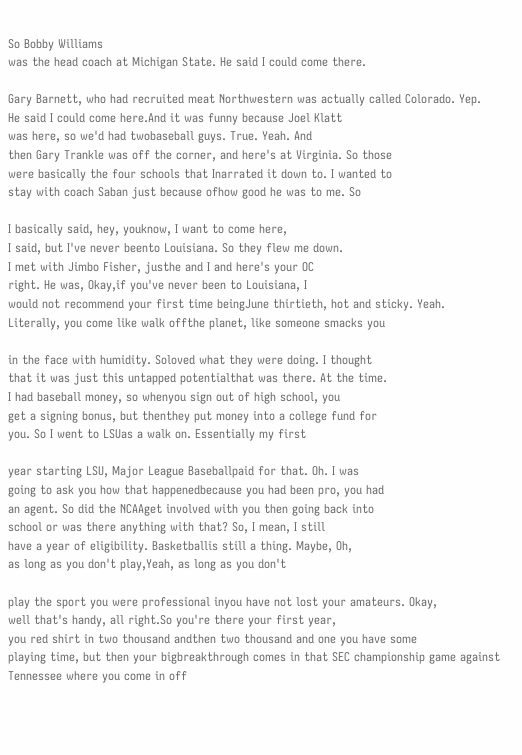So Bobby Williams
was the head coach at Michigan State. He said I could come there.

Gary Barnett, who had recruited meat Northwestern was actually called Colorado. Yep.
He said I could come here.And it was funny because Joel Klatt
was here, so we'd had twobaseball guys. True. Yeah. And
then Gary Trankle was off the corner, and here's at Virginia. So those
were basically the four schools that Inarrated it down to. I wanted to
stay with coach Saban just because ofhow good he was to me. So

I basically said, hey, youknow, I want to come here,
I said, but I've never beento Louisiana. So they flew me down.
I met with Jimbo Fisher, justhe and I and here's your OC
right. He was, Okay,if you've never been to Louisiana, I
would not recommend your first time beingJune thirtieth, hot and sticky. Yeah.
Literally, you come like walk offthe planet, like someone smacks you

in the face with humidity. Soloved what they were doing. I thought
that it was just this untapped potentialthat was there. At the time.
I had baseball money, so whenyou sign out of high school, you
get a signing bonus, but thenthey put money into a college fund for
you. So I went to LSUas a walk on. Essentially my first

year starting LSU, Major League Baseballpaid for that. Oh. I was
going to ask you how that happenedbecause you had been pro, you had
an agent. So did the NCAAget involved with you then going back into
school or was there anything with that? So, I mean, I still
have a year of eligibility. Basketballis still a thing. Maybe, Oh,
as long as you don't play,Yeah, as long as you don't

play the sport you were professional inyou have not lost your amateurs. Okay,
well that's handy, all right.So you're there your first year,
you red shirt in two thousand andthen two thousand and one you have some
playing time, but then your bigbreakthrough comes in that SEC championship game against
Tennessee where you come in off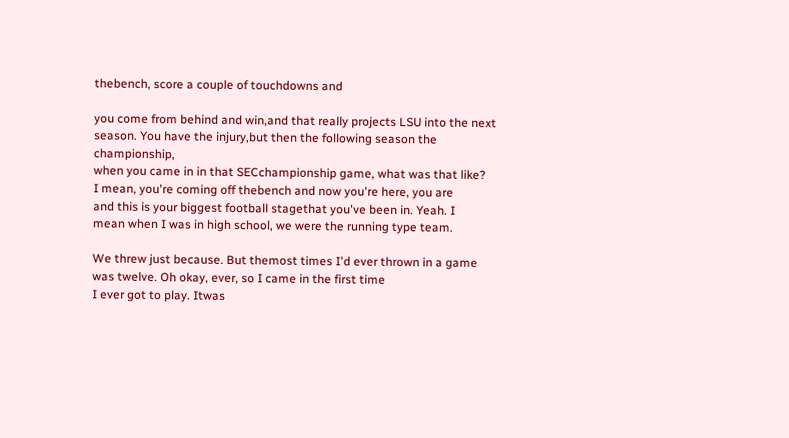thebench, score a couple of touchdowns and

you come from behind and win,and that really projects LSU into the next
season. You have the injury,but then the following season the championship,
when you came in in that SECchampionship game, what was that like?
I mean, you're coming off thebench and now you're here, you are
and this is your biggest football stagethat you've been in. Yeah. I
mean when I was in high school, we were the running type team.

We threw just because. But themost times I'd ever thrown in a game
was twelve. Oh okay, ever, so I came in the first time
I ever got to play. Itwas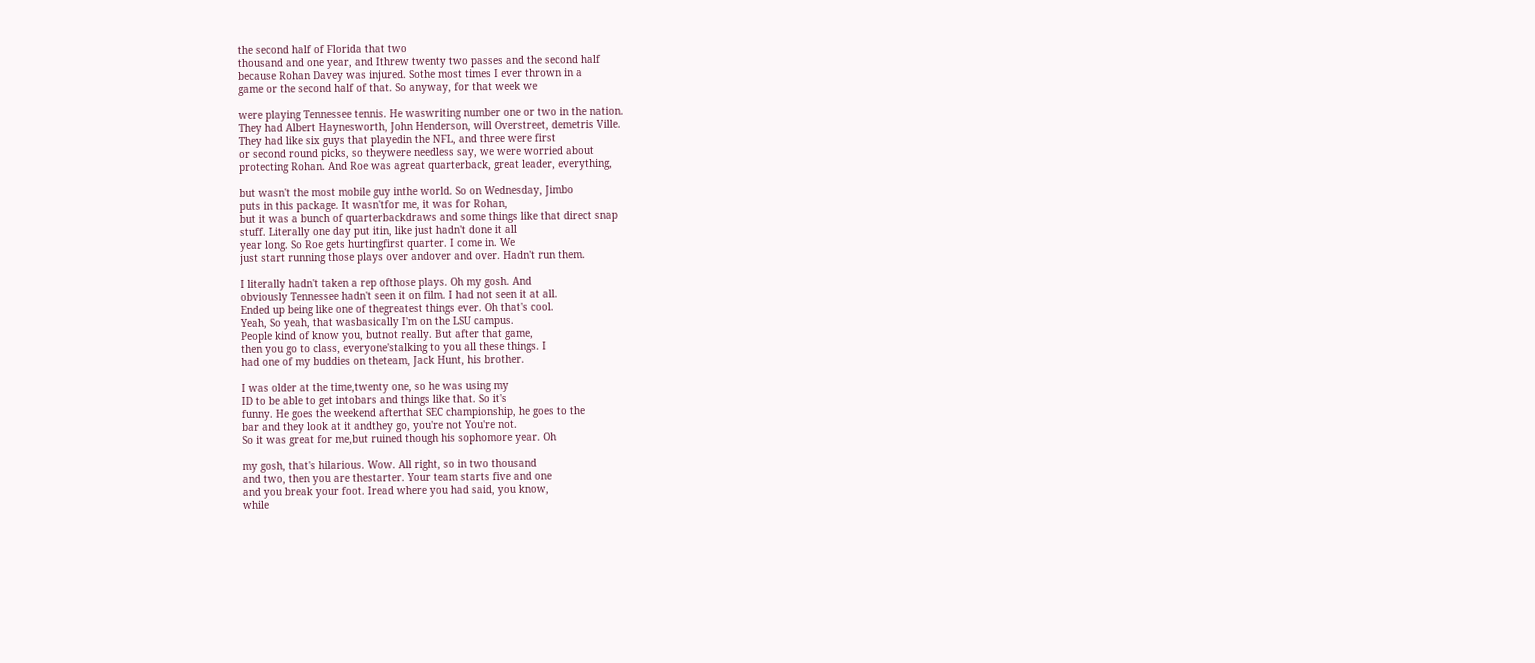the second half of Florida that two
thousand and one year, and Ithrew twenty two passes and the second half
because Rohan Davey was injured. Sothe most times I ever thrown in a
game or the second half of that. So anyway, for that week we

were playing Tennessee tennis. He waswriting number one or two in the nation.
They had Albert Haynesworth, John Henderson, will Overstreet, demetris Ville.
They had like six guys that playedin the NFL, and three were first
or second round picks, so theywere needless say, we were worried about
protecting Rohan. And Roe was agreat quarterback, great leader, everything,

but wasn't the most mobile guy inthe world. So on Wednesday, Jimbo
puts in this package. It wasn'tfor me, it was for Rohan,
but it was a bunch of quarterbackdraws and some things like that direct snap
stuff. Literally one day put itin, like just hadn't done it all
year long. So Roe gets hurtingfirst quarter. I come in. We
just start running those plays over andover and over. Hadn't run them.

I literally hadn't taken a rep ofthose plays. Oh my gosh. And
obviously Tennessee hadn't seen it on film. I had not seen it at all.
Ended up being like one of thegreatest things ever. Oh that's cool.
Yeah, So yeah, that wasbasically I'm on the LSU campus.
People kind of know you, butnot really. But after that game,
then you go to class, everyone'stalking to you all these things. I
had one of my buddies on theteam, Jack Hunt, his brother.

I was older at the time,twenty one, so he was using my
ID to be able to get intobars and things like that. So it's
funny. He goes the weekend afterthat SEC championship, he goes to the
bar and they look at it andthey go, you're not You're not.
So it was great for me,but ruined though his sophomore year. Oh

my gosh, that's hilarious. Wow. All right, so in two thousand
and two, then you are thestarter. Your team starts five and one
and you break your foot. Iread where you had said, you know,
while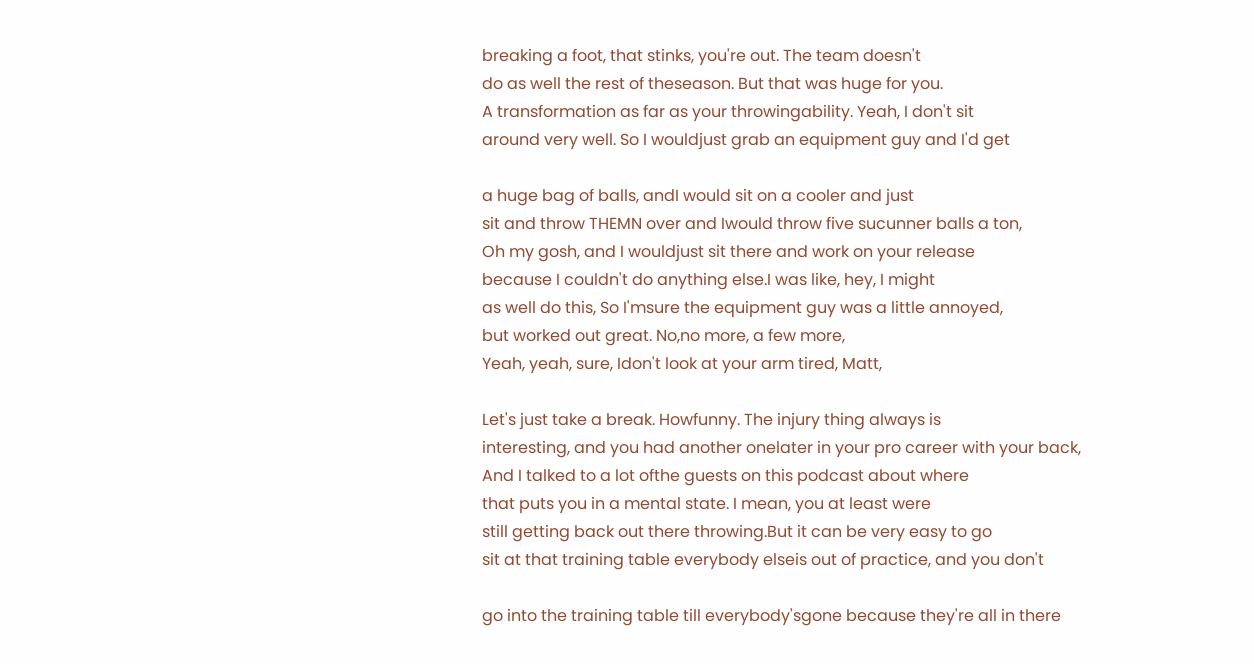breaking a foot, that stinks, you're out. The team doesn't
do as well the rest of theseason. But that was huge for you.
A transformation as far as your throwingability. Yeah, I don't sit
around very well. So I wouldjust grab an equipment guy and I'd get

a huge bag of balls, andI would sit on a cooler and just
sit and throw THEMN over and Iwould throw five sucunner balls a ton,
Oh my gosh, and I wouldjust sit there and work on your release
because I couldn't do anything else.I was like, hey, I might
as well do this, So I'msure the equipment guy was a little annoyed,
but worked out great. No,no more, a few more,
Yeah, yeah, sure, Idon't look at your arm tired, Matt,

Let's just take a break. Howfunny. The injury thing always is
interesting, and you had another onelater in your pro career with your back,
And I talked to a lot ofthe guests on this podcast about where
that puts you in a mental state. I mean, you at least were
still getting back out there throwing.But it can be very easy to go
sit at that training table everybody elseis out of practice, and you don't

go into the training table till everybody'sgone because they're all in there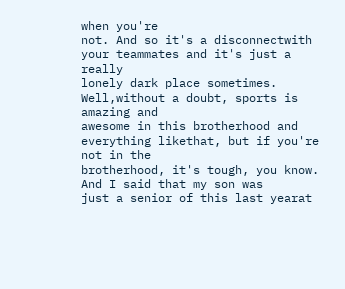when you're
not. And so it's a disconnectwith your teammates and it's just a really
lonely dark place sometimes. Well,without a doubt, sports is amazing and
awesome in this brotherhood and everything likethat, but if you're not in the
brotherhood, it's tough, you know. And I said that my son was
just a senior of this last yearat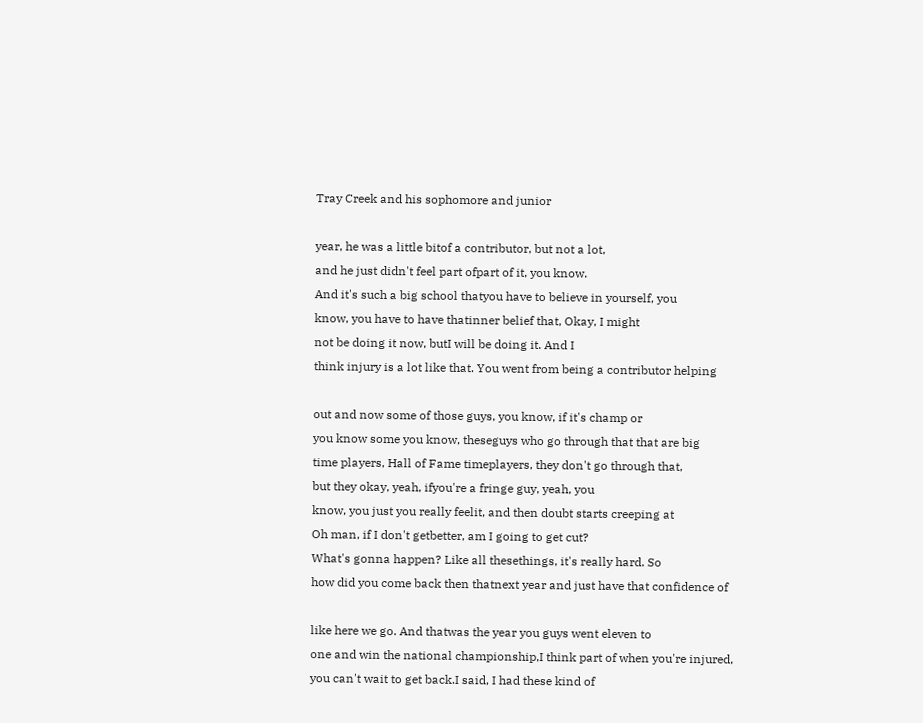Tray Creek and his sophomore and junior

year, he was a little bitof a contributor, but not a lot,
and he just didn't feel part ofpart of it, you know.
And it's such a big school thatyou have to believe in yourself, you
know, you have to have thatinner belief that, Okay, I might
not be doing it now, butI will be doing it. And I
think injury is a lot like that. You went from being a contributor helping

out and now some of those guys, you know, if it's champ or
you know some you know, theseguys who go through that that are big
time players, Hall of Fame timeplayers, they don't go through that,
but they okay, yeah, ifyou're a fringe guy, yeah, you
know, you just you really feelit, and then doubt starts creeping at
Oh man, if I don't getbetter, am I going to get cut?
What's gonna happen? Like all thesethings, it's really hard. So
how did you come back then thatnext year and just have that confidence of

like here we go. And thatwas the year you guys went eleven to
one and win the national championship,I think part of when you're injured,
you can't wait to get back.I said, I had these kind of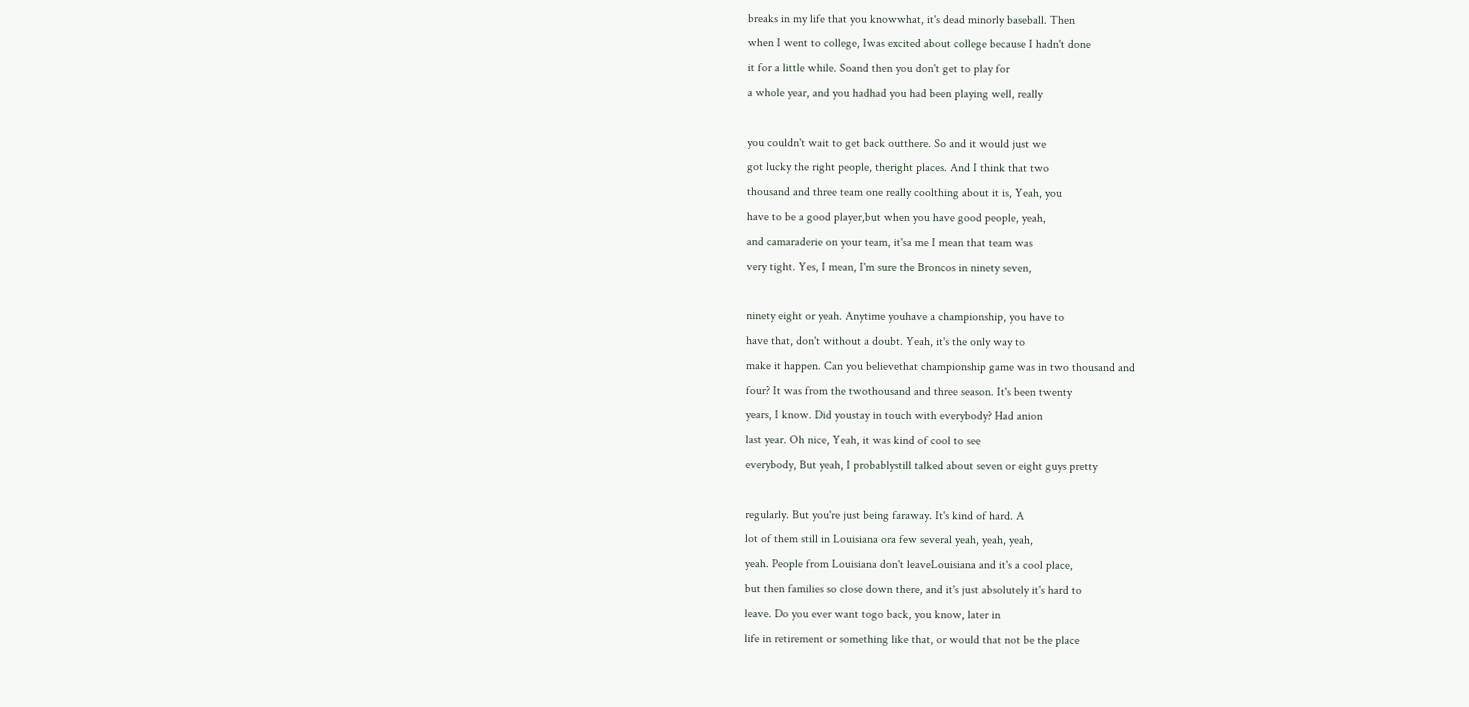breaks in my life that you knowwhat, it's dead minorly baseball. Then
when I went to college, Iwas excited about college because I hadn't done
it for a little while. Soand then you don't get to play for
a whole year, and you hadhad you had been playing well, really

you couldn't wait to get back outthere. So and it would just we
got lucky the right people, theright places. And I think that two
thousand and three team one really coolthing about it is, Yeah, you
have to be a good player,but when you have good people, yeah,
and camaraderie on your team, it'sa me I mean that team was
very tight. Yes, I mean, I'm sure the Broncos in ninety seven,

ninety eight or yeah. Anytime youhave a championship, you have to
have that, don't without a doubt. Yeah, it's the only way to
make it happen. Can you believethat championship game was in two thousand and
four? It was from the twothousand and three season. It's been twenty
years, I know. Did youstay in touch with everybody? Had anion
last year. Oh nice, Yeah, it was kind of cool to see
everybody, But yeah, I probablystill talked about seven or eight guys pretty

regularly. But you're just being faraway. It's kind of hard. A
lot of them still in Louisiana ora few several yeah, yeah, yeah,
yeah. People from Louisiana don't leaveLouisiana and it's a cool place,
but then families so close down there, and it's just absolutely it's hard to
leave. Do you ever want togo back, you know, later in
life in retirement or something like that, or would that not be the place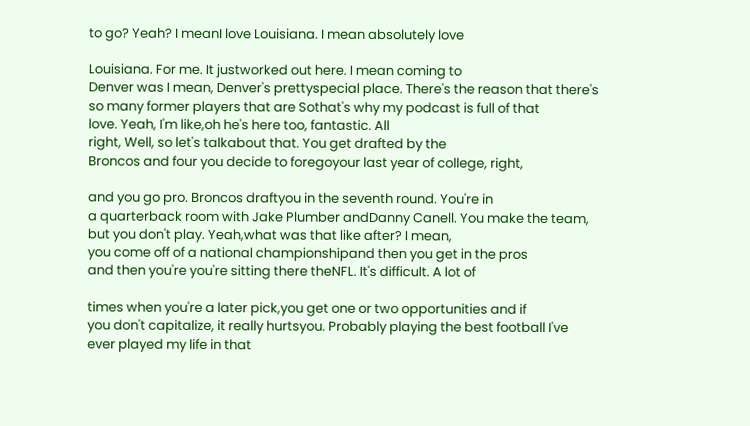to go? Yeah? I meanI love Louisiana. I mean absolutely love

Louisiana. For me. It justworked out here. I mean coming to
Denver was I mean, Denver's prettyspecial place. There's the reason that there's
so many former players that are Sothat's why my podcast is full of that
love. Yeah, I'm like,oh he's here too, fantastic. All
right, Well, so let's talkabout that. You get drafted by the
Broncos and four you decide to foregoyour last year of college, right,

and you go pro. Broncos draftyou in the seventh round. You're in
a quarterback room with Jake Plumber andDanny Canell. You make the team,
but you don't play. Yeah,what was that like after? I mean,
you come off of a national championshipand then you get in the pros
and then you're you're sitting there theNFL. It's difficult. A lot of

times when you're a later pick,you get one or two opportunities and if
you don't capitalize, it really hurtsyou. Probably playing the best football I've
ever played my life in that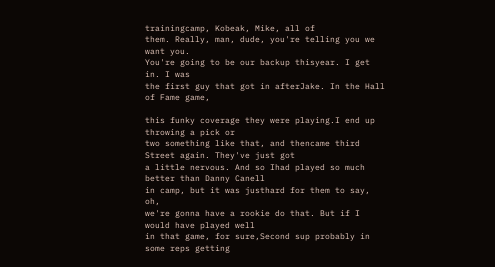trainingcamp, Kobeak, Mike, all of
them. Really, man, dude, you're telling you we want you.
You're going to be our backup thisyear. I get in. I was
the first guy that got in afterJake. In the Hall of Fame game,

this funky coverage they were playing.I end up throwing a pick or
two something like that, and thencame third Street again. They've just got
a little nervous. And so Ihad played so much better than Danny Canell
in camp, but it was justhard for them to say, oh,
we're gonna have a rookie do that. But if I would have played well
in that game, for sure,Second sup probably in some reps getting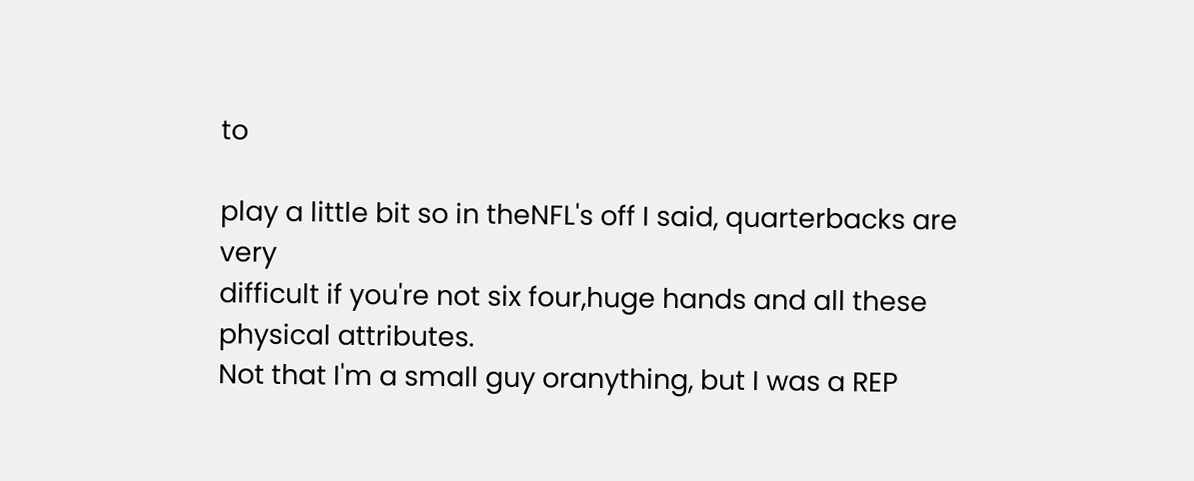to

play a little bit so in theNFL's off I said, quarterbacks are very
difficult if you're not six four,huge hands and all these physical attributes.
Not that I'm a small guy oranything, but I was a REP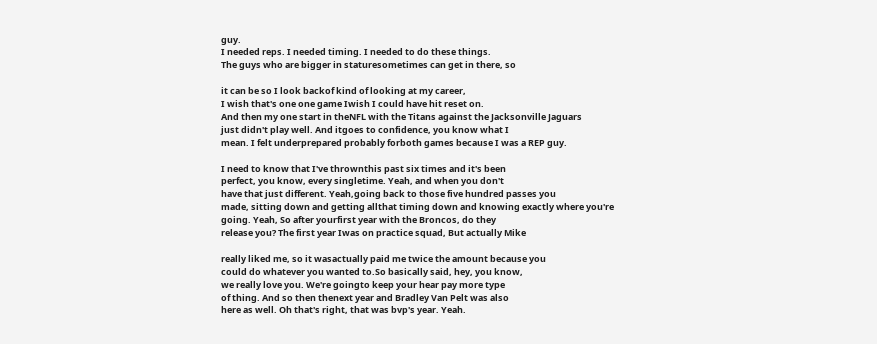guy.
I needed reps. I needed timing. I needed to do these things.
The guys who are bigger in staturesometimes can get in there, so

it can be so I look backof kind of looking at my career,
I wish that's one one game Iwish I could have hit reset on.
And then my one start in theNFL with the Titans against the Jacksonville Jaguars
just didn't play well. And itgoes to confidence, you know what I
mean. I felt underprepared probably forboth games because I was a REP guy.

I need to know that I've thrownthis past six times and it's been
perfect, you know, every singletime. Yeah, and when you don't
have that just different. Yeah,going back to those five hundred passes you
made, sitting down and getting allthat timing down and knowing exactly where you're
going. Yeah, So after yourfirst year with the Broncos, do they
release you? The first year Iwas on practice squad, But actually Mike

really liked me, so it wasactually paid me twice the amount because you
could do whatever you wanted to.So basically said, hey, you know,
we really love you. We're goingto keep your hear pay more type
of thing. And so then thenext year and Bradley Van Pelt was also
here as well. Oh that's right, that was bvp's year. Yeah.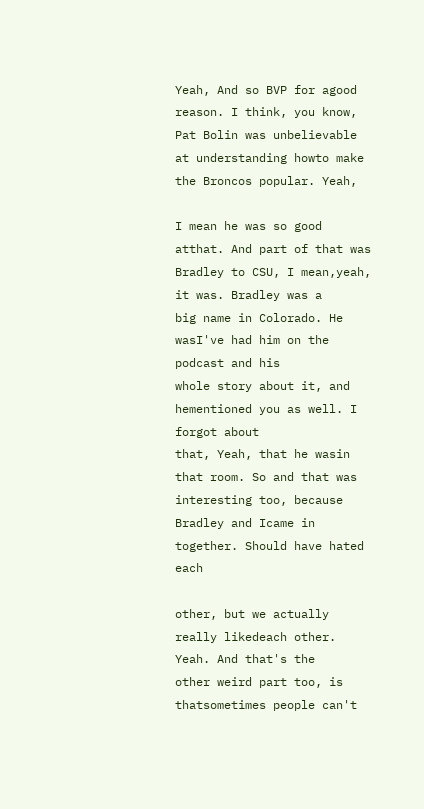Yeah, And so BVP for agood reason. I think, you know,
Pat Bolin was unbelievable at understanding howto make the Broncos popular. Yeah,

I mean he was so good atthat. And part of that was
Bradley to CSU, I mean,yeah, it was. Bradley was a
big name in Colorado. He wasI've had him on the podcast and his
whole story about it, and hementioned you as well. I forgot about
that, Yeah, that he wasin that room. So and that was
interesting too, because Bradley and Icame in together. Should have hated each

other, but we actually really likedeach other. Yeah. And that's the
other weird part too, is thatsometimes people can't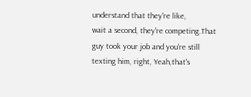understand that they're like,
wait a second, they're competing.That guy took your job and you're still
texting him, right, Yeah,that's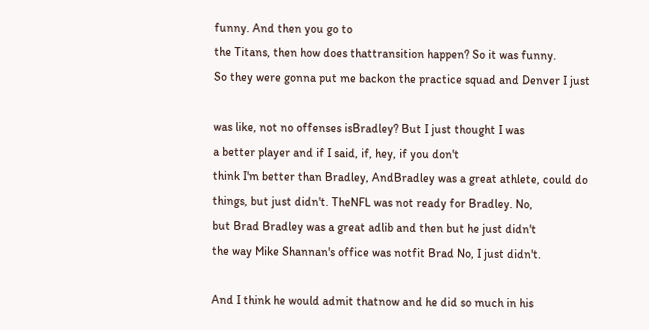funny. And then you go to
the Titans, then how does thattransition happen? So it was funny.
So they were gonna put me backon the practice squad and Denver I just

was like, not no offenses isBradley? But I just thought I was
a better player and if I said, if, hey, if you don't
think I'm better than Bradley, AndBradley was a great athlete, could do
things, but just didn't. TheNFL was not ready for Bradley. No,
but Brad Bradley was a great adlib and then but he just didn't
the way Mike Shannan's office was notfit Brad No, I just didn't.

And I think he would admit thatnow and he did so much in his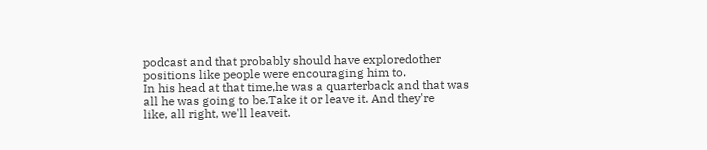podcast and that probably should have exploredother positions like people were encouraging him to.
In his head at that time,he was a quarterback and that was
all he was going to be.Take it or leave it. And they're
like, all right, we'll leaveit.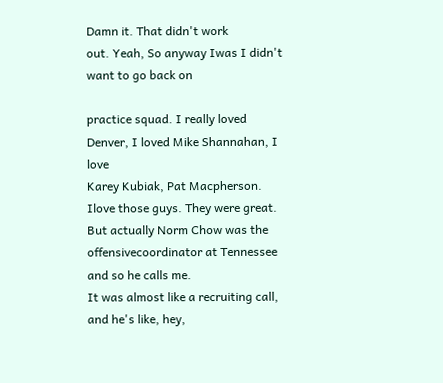Damn it. That didn't work
out. Yeah, So anyway Iwas I didn't want to go back on

practice squad. I really loved Denver, I loved Mike Shannahan, I love
Karey Kubiak, Pat Macpherson. Ilove those guys. They were great.
But actually Norm Chow was the offensivecoordinator at Tennessee and so he calls me.
It was almost like a recruiting call, and he's like, hey,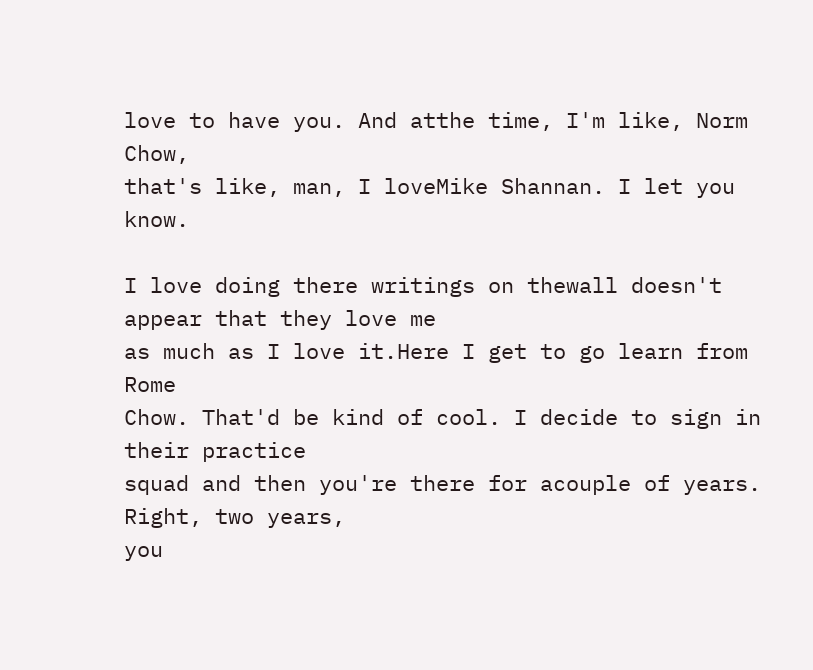love to have you. And atthe time, I'm like, Norm Chow,
that's like, man, I loveMike Shannan. I let you know.

I love doing there writings on thewall doesn't appear that they love me
as much as I love it.Here I get to go learn from Rome
Chow. That'd be kind of cool. I decide to sign in their practice
squad and then you're there for acouple of years. Right, two years,
you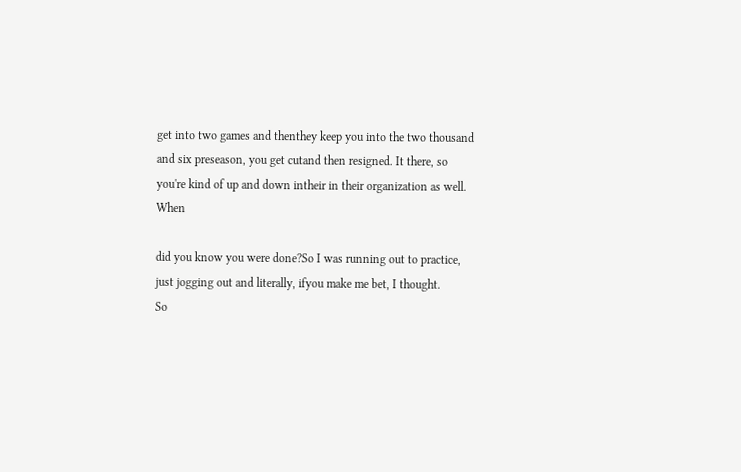get into two games and thenthey keep you into the two thousand
and six preseason, you get cutand then resigned. It there, so
you're kind of up and down intheir in their organization as well. When

did you know you were done?So I was running out to practice,
just jogging out and literally, ifyou make me bet, I thought.
So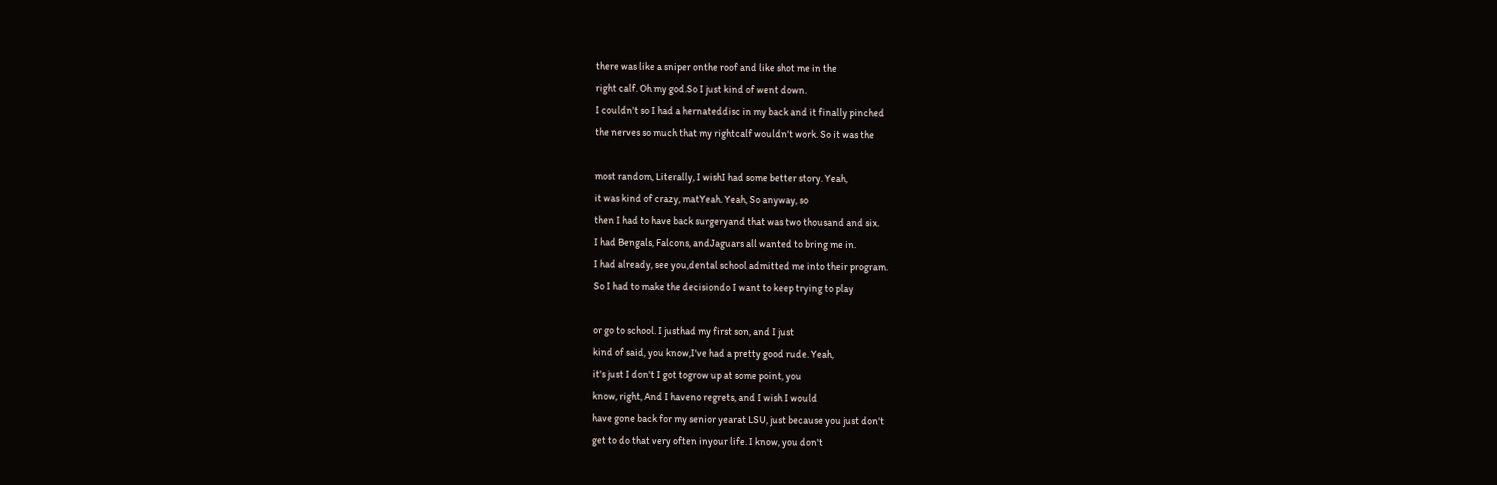there was like a sniper onthe roof and like shot me in the
right calf. Oh my god.So I just kind of went down.
I couldn't so I had a hernateddisc in my back and it finally pinched
the nerves so much that my rightcalf wouldn't work. So it was the

most random, Literally, I wishI had some better story. Yeah,
it was kind of crazy, matYeah. Yeah, So anyway, so
then I had to have back surgeryand that was two thousand and six.
I had Bengals, Falcons, andJaguars all wanted to bring me in.
I had already, see you,dental school admitted me into their program.
So I had to make the decisiondo I want to keep trying to play

or go to school. I justhad my first son, and I just
kind of said, you know,I've had a pretty good rude. Yeah,
it's just I don't I got togrow up at some point, you
know, right, And I haveno regrets, and I wish I would
have gone back for my senior yearat LSU, just because you just don't
get to do that very often inyour life. I know, you don't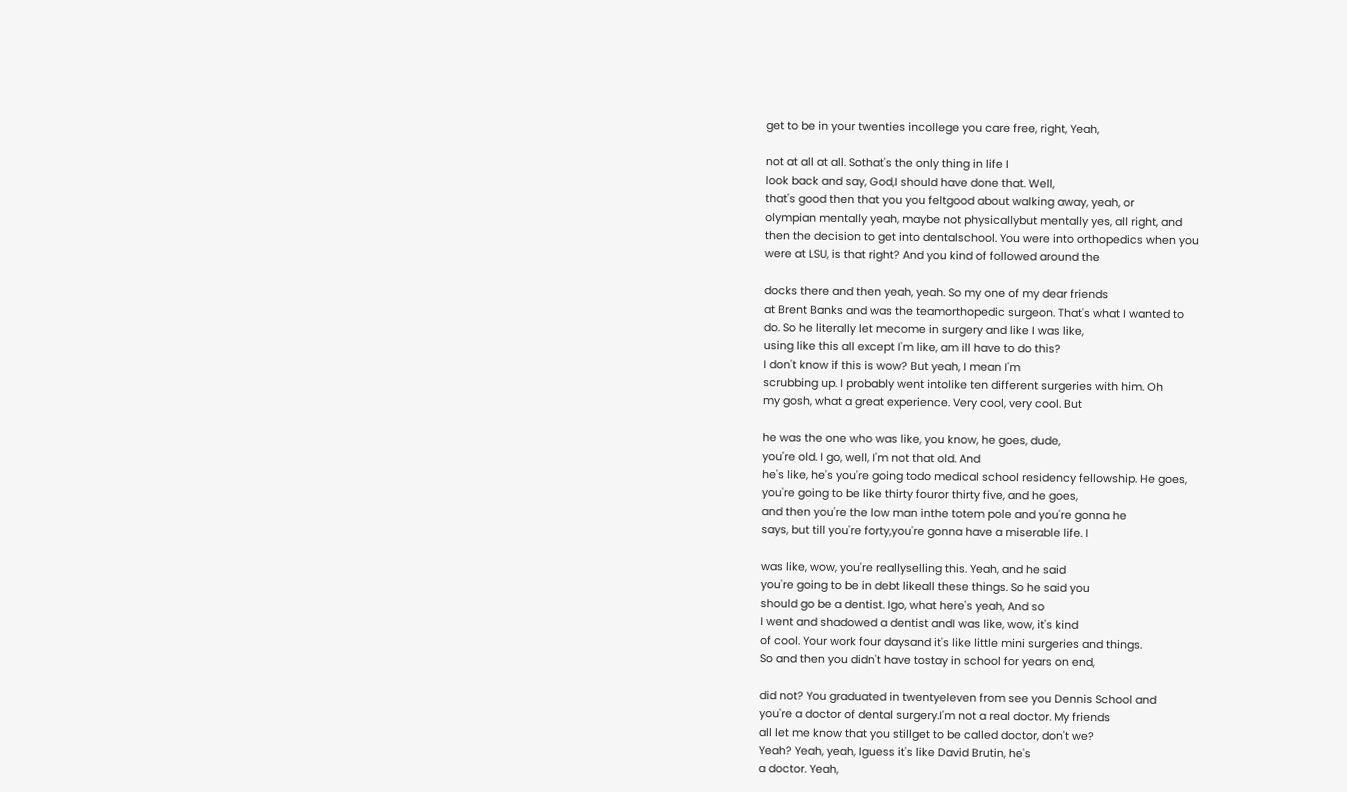get to be in your twenties incollege you care free, right, Yeah,

not at all at all. Sothat's the only thing in life I
look back and say, God,I should have done that. Well,
that's good then that you you feltgood about walking away, yeah, or
olympian mentally yeah, maybe not physicallybut mentally yes, all right, and
then the decision to get into dentalschool. You were into orthopedics when you
were at LSU, is that right? And you kind of followed around the

docks there and then yeah, yeah. So my one of my dear friends
at Brent Banks and was the teamorthopedic surgeon. That's what I wanted to
do. So he literally let mecome in surgery and like I was like,
using like this all except I'm like, am ill have to do this?
I don't know if this is wow? But yeah, I mean I'm
scrubbing up. I probably went intolike ten different surgeries with him. Oh
my gosh, what a great experience. Very cool, very cool. But

he was the one who was like, you know, he goes, dude,
you're old. I go, well, I'm not that old. And
he's like, he's you're going todo medical school residency fellowship. He goes,
you're going to be like thirty fouror thirty five, and he goes,
and then you're the low man inthe totem pole and you're gonna he
says, but till you're forty,you're gonna have a miserable life. I

was like, wow, you're reallyselling this. Yeah, and he said
you're going to be in debt likeall these things. So he said you
should go be a dentist. Igo, what here's yeah, And so
I went and shadowed a dentist andI was like, wow, it's kind
of cool. Your work four daysand it's like little mini surgeries and things.
So and then you didn't have tostay in school for years on end,

did not? You graduated in twentyeleven from see you Dennis School and
you're a doctor of dental surgery.I'm not a real doctor. My friends
all let me know that you stillget to be called doctor, don't we?
Yeah? Yeah, yeah, Iguess it's like David Brutin, he's
a doctor. Yeah,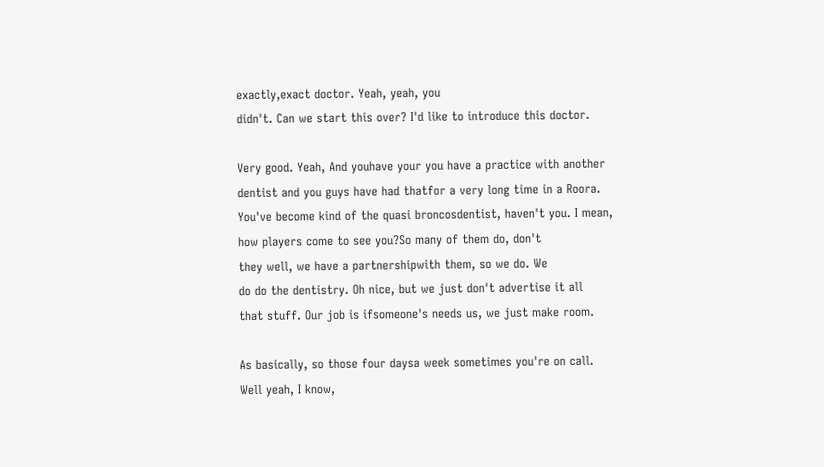exactly,exact doctor. Yeah, yeah, you
didn't. Can we start this over? I'd like to introduce this doctor.

Very good. Yeah, And youhave your you have a practice with another
dentist and you guys have had thatfor a very long time in a Roora.
You've become kind of the quasi broncosdentist, haven't you. I mean,
how players come to see you?So many of them do, don't
they well, we have a partnershipwith them, so we do. We
do do the dentistry. Oh nice, but we just don't advertise it all
that stuff. Our job is ifsomeone's needs us, we just make room.

As basically, so those four daysa week sometimes you're on call.
Well yeah, I know,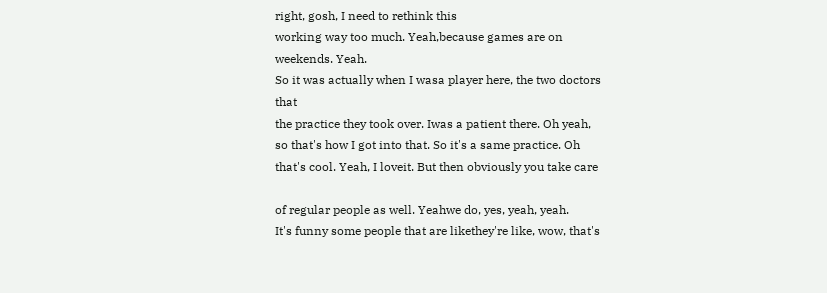right, gosh, I need to rethink this
working way too much. Yeah,because games are on weekends. Yeah.
So it was actually when I wasa player here, the two doctors that
the practice they took over. Iwas a patient there. Oh yeah,
so that's how I got into that. So it's a same practice. Oh
that's cool. Yeah, I loveit. But then obviously you take care

of regular people as well. Yeahwe do, yes, yeah, yeah.
It's funny some people that are likethey're like, wow, that's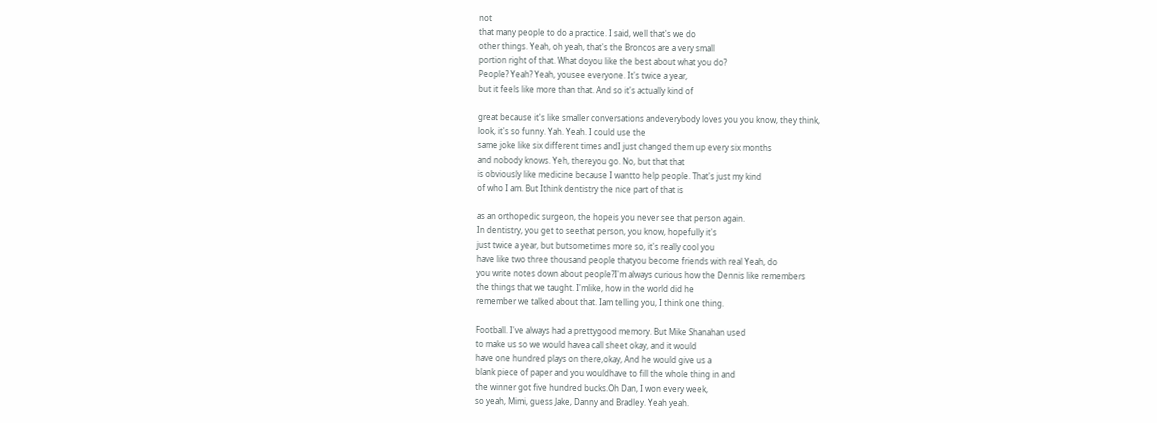not
that many people to do a practice. I said, well that's we do
other things. Yeah, oh yeah, that's the Broncos are a very small
portion right of that. What doyou like the best about what you do?
People? Yeah? Yeah, yousee everyone. It's twice a year,
but it feels like more than that. And so it's actually kind of

great because it's like smaller conversations andeverybody loves you you know, they think,
look, it's so funny. Yah. Yeah. I could use the
same joke like six different times andI just changed them up every six months
and nobody knows. Yeh, thereyou go. No, but that that
is obviously like medicine because I wantto help people. That's just my kind
of who I am. But Ithink dentistry the nice part of that is

as an orthopedic surgeon, the hopeis you never see that person again.
In dentistry, you get to seethat person, you know, hopefully it's
just twice a year, but butsometimes more so, it's really cool you
have like two three thousand people thatyou become friends with real Yeah, do
you write notes down about people?I'm always curious how the Dennis like remembers
the things that we taught. I'mlike, how in the world did he
remember we talked about that. Iam telling you, I think one thing.

Football. I've always had a prettygood memory. But Mike Shanahan used
to make us so we would havea call sheet okay, and it would
have one hundred plays on there,okay, And he would give us a
blank piece of paper and you wouldhave to fill the whole thing in and
the winner got five hundred bucks.Oh Dan, I won every week,
so yeah, Mimi, guess Jake, Danny and Bradley. Yeah yeah.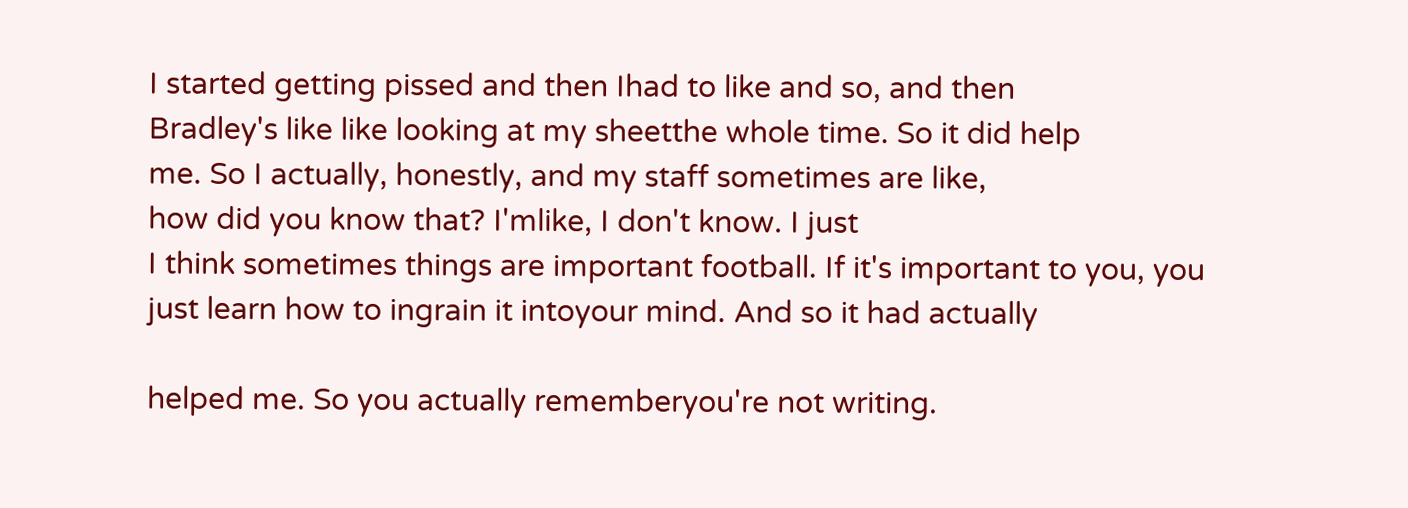I started getting pissed and then Ihad to like and so, and then
Bradley's like like looking at my sheetthe whole time. So it did help
me. So I actually, honestly, and my staff sometimes are like,
how did you know that? I'mlike, I don't know. I just
I think sometimes things are important football. If it's important to you, you
just learn how to ingrain it intoyour mind. And so it had actually

helped me. So you actually rememberyou're not writing.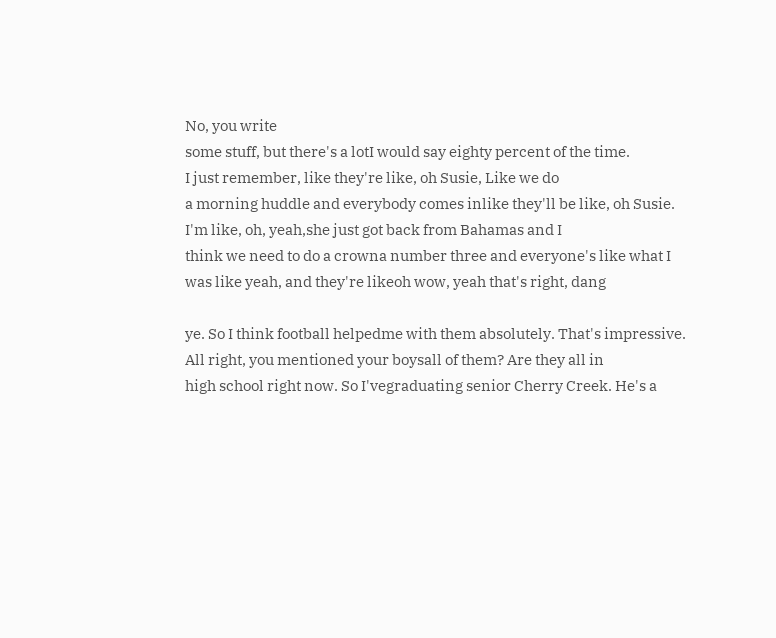No, you write
some stuff, but there's a lotI would say eighty percent of the time.
I just remember, like they're like, oh Susie, Like we do
a morning huddle and everybody comes inlike they'll be like, oh Susie.
I'm like, oh, yeah,she just got back from Bahamas and I
think we need to do a crowna number three and everyone's like what I
was like yeah, and they're likeoh wow, yeah that's right, dang

ye. So I think football helpedme with them absolutely. That's impressive.
All right, you mentioned your boysall of them? Are they all in
high school right now. So I'vegraduating senior Cherry Creek. He's a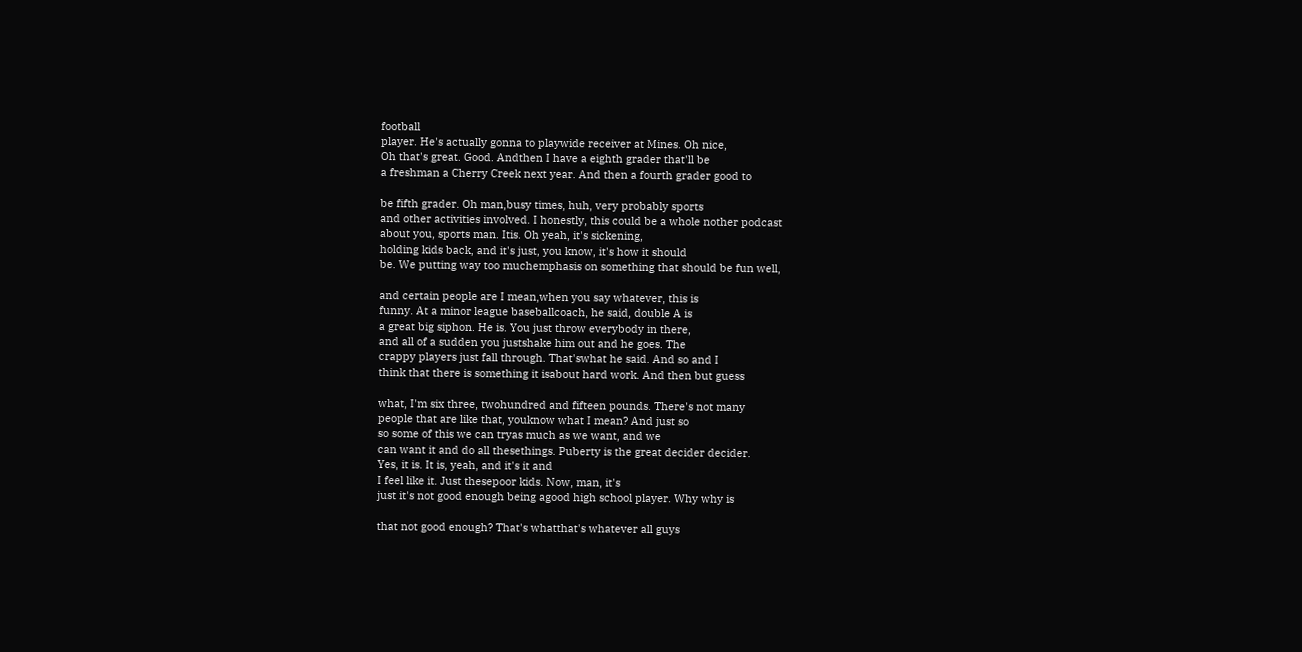football
player. He's actually gonna to playwide receiver at Mines. Oh nice,
Oh that's great. Good. Andthen I have a eighth grader that'll be
a freshman a Cherry Creek next year. And then a fourth grader good to

be fifth grader. Oh man,busy times, huh, very probably sports
and other activities involved. I honestly, this could be a whole nother podcast
about you, sports man. Itis. Oh yeah, it's sickening,
holding kids back, and it's just, you know, it's how it should
be. We putting way too muchemphasis on something that should be fun well,

and certain people are I mean,when you say whatever, this is
funny. At a minor league baseballcoach, he said, double A is
a great big siphon. He is. You just throw everybody in there,
and all of a sudden you justshake him out and he goes. The
crappy players just fall through. That'swhat he said. And so and I
think that there is something it isabout hard work. And then but guess

what, I'm six three, twohundred and fifteen pounds. There's not many
people that are like that, youknow what I mean? And just so
so some of this we can tryas much as we want, and we
can want it and do all thesethings. Puberty is the great decider decider.
Yes, it is. It is, yeah, and it's it and
I feel like it. Just thesepoor kids. Now, man, it's
just it's not good enough being agood high school player. Why why is

that not good enough? That's whatthat's whatever all guys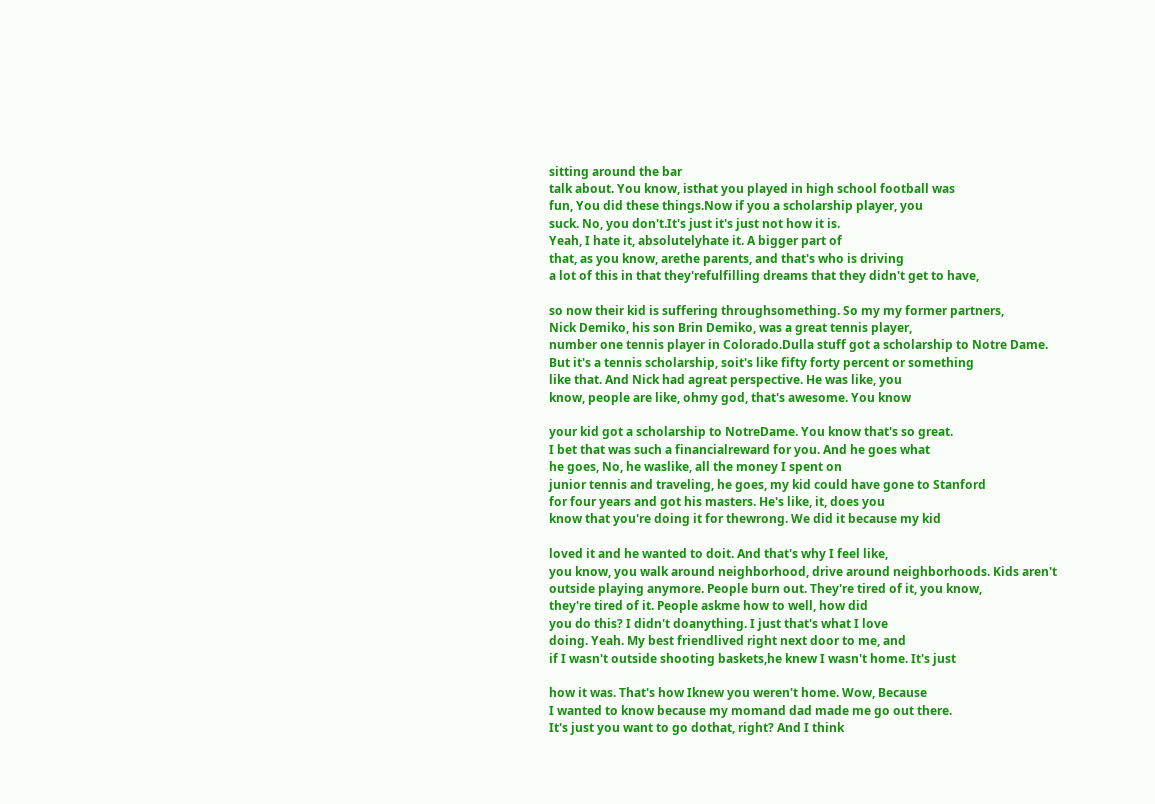sitting around the bar
talk about. You know, isthat you played in high school football was
fun, You did these things.Now if you a scholarship player, you
suck. No, you don't.It's just it's just not how it is.
Yeah, I hate it, absolutelyhate it. A bigger part of
that, as you know, arethe parents, and that's who is driving
a lot of this in that they'refulfilling dreams that they didn't get to have,

so now their kid is suffering throughsomething. So my my former partners,
Nick Demiko, his son Brin Demiko, was a great tennis player,
number one tennis player in Colorado.Dulla stuff got a scholarship to Notre Dame.
But it's a tennis scholarship, soit's like fifty forty percent or something
like that. And Nick had agreat perspective. He was like, you
know, people are like, ohmy god, that's awesome. You know

your kid got a scholarship to NotreDame. You know that's so great.
I bet that was such a financialreward for you. And he goes what
he goes, No, he waslike, all the money I spent on
junior tennis and traveling, he goes, my kid could have gone to Stanford
for four years and got his masters. He's like, it, does you
know that you're doing it for thewrong. We did it because my kid

loved it and he wanted to doit. And that's why I feel like,
you know, you walk around neighborhood, drive around neighborhoods. Kids aren't
outside playing anymore. People burn out. They're tired of it, you know,
they're tired of it. People askme how to well, how did
you do this? I didn't doanything. I just that's what I love
doing. Yeah. My best friendlived right next door to me, and
if I wasn't outside shooting baskets,he knew I wasn't home. It's just

how it was. That's how Iknew you weren't home. Wow, Because
I wanted to know because my momand dad made me go out there.
It's just you want to go dothat, right? And I think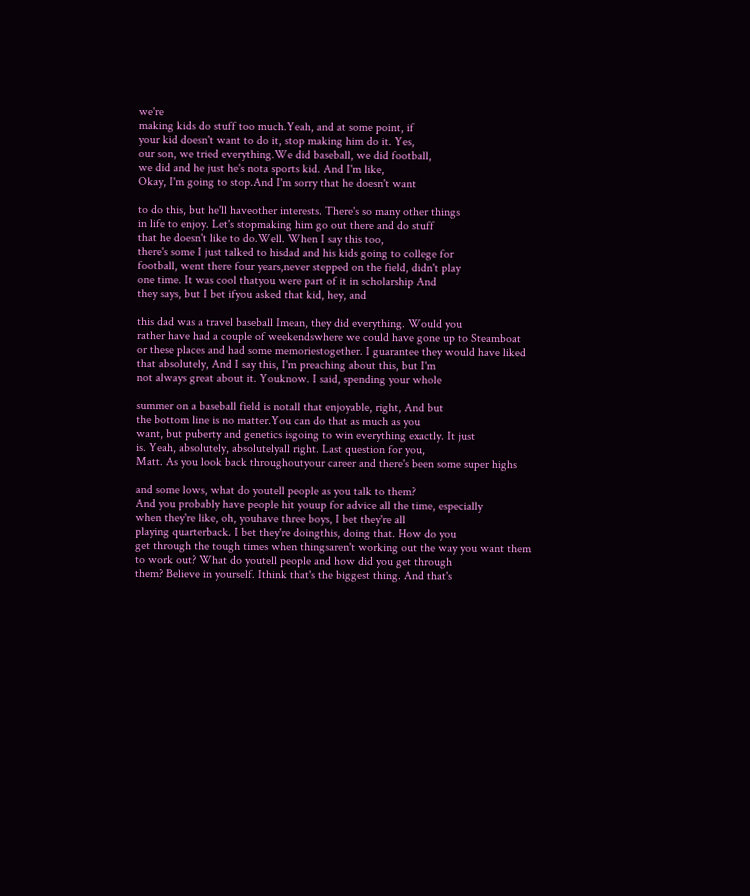we're
making kids do stuff too much.Yeah, and at some point, if
your kid doesn't want to do it, stop making him do it. Yes,
our son, we tried everything.We did baseball, we did football,
we did and he just he's nota sports kid. And I'm like,
Okay, I'm going to stop.And I'm sorry that he doesn't want

to do this, but he'll haveother interests. There's so many other things
in life to enjoy. Let's stopmaking him go out there and do stuff
that he doesn't like to do.Well. When I say this too,
there's some I just talked to hisdad and his kids going to college for
football, went there four years,never stepped on the field, didn't play
one time. It was cool thatyou were part of it in scholarship And
they says, but I bet ifyou asked that kid, hey, and

this dad was a travel baseball Imean, they did everything. Would you
rather have had a couple of weekendswhere we could have gone up to Steamboat
or these places and had some memoriestogether. I guarantee they would have liked
that absolutely, And I say this, I'm preaching about this, but I'm
not always great about it. Youknow. I said, spending your whole

summer on a baseball field is notall that enjoyable, right, And but
the bottom line is no matter.You can do that as much as you
want, but puberty and genetics isgoing to win everything exactly. It just
is. Yeah, absolutely, absolutelyall right. Last question for you,
Matt. As you look back throughoutyour career and there's been some super highs

and some lows, what do youtell people as you talk to them?
And you probably have people hit youup for advice all the time, especially
when they're like, oh, youhave three boys, I bet they're all
playing quarterback. I bet they're doingthis, doing that. How do you
get through the tough times when thingsaren't working out the way you want them
to work out? What do youtell people and how did you get through
them? Believe in yourself. Ithink that's the biggest thing. And that's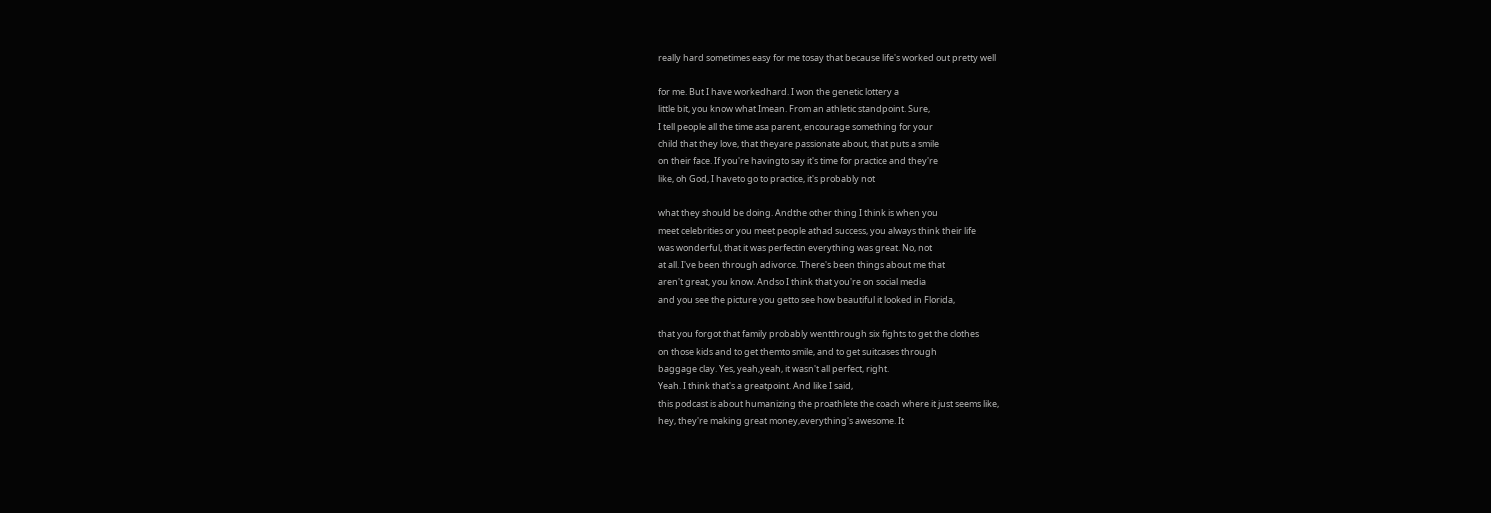really hard sometimes easy for me tosay that because life's worked out pretty well

for me. But I have workedhard. I won the genetic lottery a
little bit, you know what Imean. From an athletic standpoint. Sure,
I tell people all the time asa parent, encourage something for your
child that they love, that theyare passionate about, that puts a smile
on their face. If you're havingto say it's time for practice and they're
like, oh God, I haveto go to practice, it's probably not

what they should be doing. Andthe other thing I think is when you
meet celebrities or you meet people athad success, you always think their life
was wonderful, that it was perfectin everything was great. No, not
at all. I've been through adivorce. There's been things about me that
aren't great, you know. Andso I think that you're on social media
and you see the picture you getto see how beautiful it looked in Florida,

that you forgot that family probably wentthrough six fights to get the clothes
on those kids and to get themto smile, and to get suitcases through
baggage clay. Yes, yeah,yeah, it wasn't all perfect, right.
Yeah. I think that's a greatpoint. And like I said,
this podcast is about humanizing the proathlete the coach where it just seems like,
hey, they're making great money,everything's awesome. It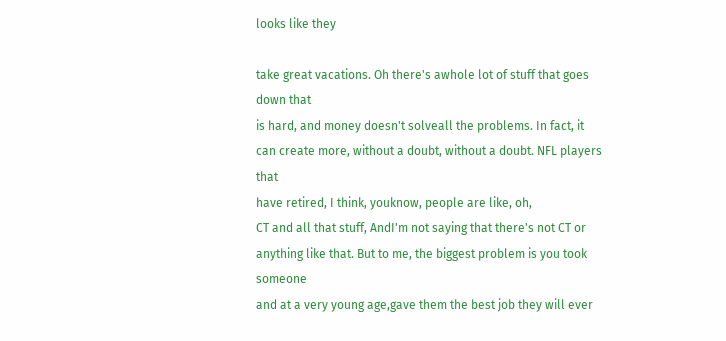looks like they

take great vacations. Oh there's awhole lot of stuff that goes down that
is hard, and money doesn't solveall the problems. In fact, it
can create more, without a doubt, without a doubt. NFL players that
have retired, I think, youknow, people are like, oh,
CT and all that stuff, AndI'm not saying that there's not CT or
anything like that. But to me, the biggest problem is you took someone
and at a very young age,gave them the best job they will ever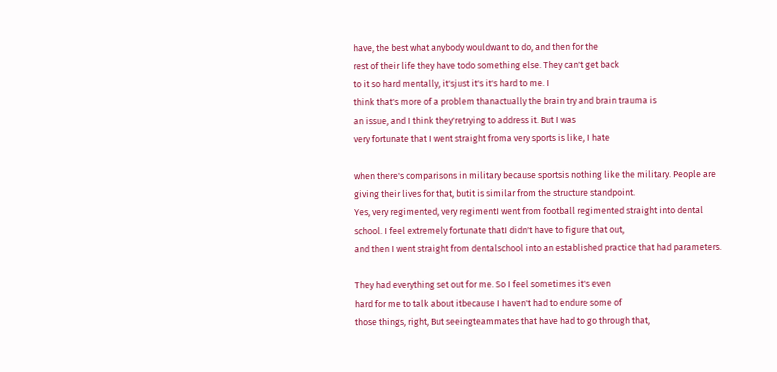have, the best what anybody wouldwant to do, and then for the
rest of their life they have todo something else. They can't get back
to it so hard mentally, it'sjust it's it's hard to me. I
think that's more of a problem thanactually the brain try and brain trauma is
an issue, and I think they'retrying to address it. But I was
very fortunate that I went straight froma very sports is like, I hate

when there's comparisons in military because sportsis nothing like the military. People are
giving their lives for that, butit is similar from the structure standpoint.
Yes, very regimented, very regimentI went from football regimented straight into dental
school. I feel extremely fortunate thatI didn't have to figure that out,
and then I went straight from dentalschool into an established practice that had parameters.

They had everything set out for me. So I feel sometimes it's even
hard for me to talk about itbecause I haven't had to endure some of
those things, right, But seeingteammates that have had to go through that,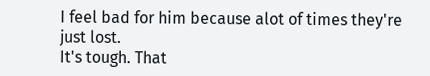I feel bad for him because alot of times they're just lost.
It's tough. That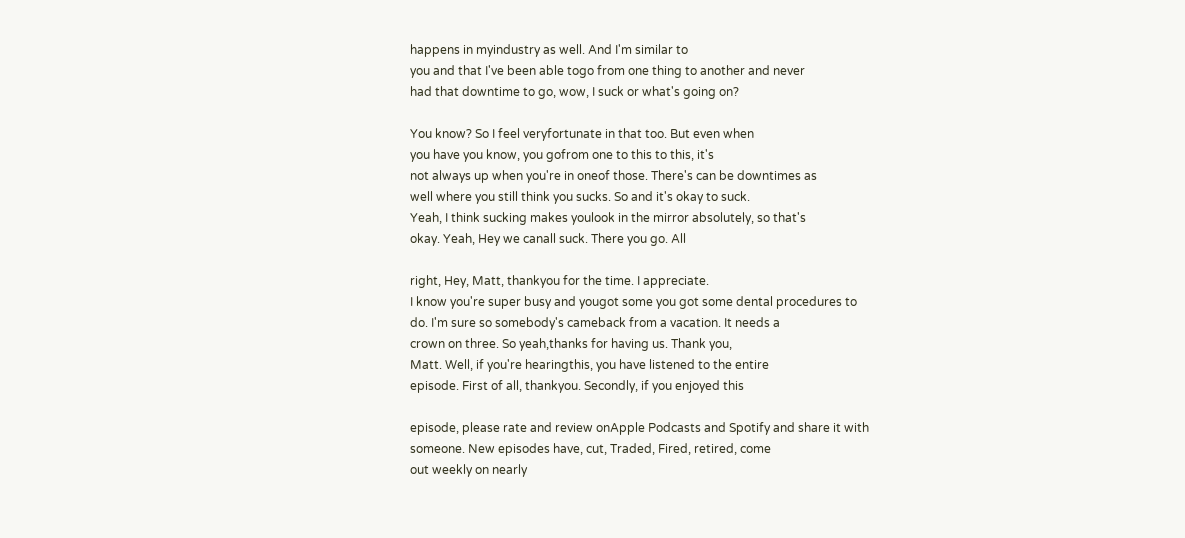happens in myindustry as well. And I'm similar to
you and that I've been able togo from one thing to another and never
had that downtime to go, wow, I suck or what's going on?

You know? So I feel veryfortunate in that too. But even when
you have you know, you gofrom one to this to this, it's
not always up when you're in oneof those. There's can be downtimes as
well where you still think you sucks. So and it's okay to suck.
Yeah, I think sucking makes youlook in the mirror absolutely, so that's
okay. Yeah, Hey we canall suck. There you go. All

right, Hey, Matt, thankyou for the time. I appreciate.
I know you're super busy and yougot some you got some dental procedures to
do. I'm sure so somebody's cameback from a vacation. It needs a
crown on three. So yeah,thanks for having us. Thank you,
Matt. Well, if you're hearingthis, you have listened to the entire
episode. First of all, thankyou. Secondly, if you enjoyed this

episode, please rate and review onApple Podcasts and Spotify and share it with
someone. New episodes have, cut, Traded, Fired, retired, come
out weekly on nearly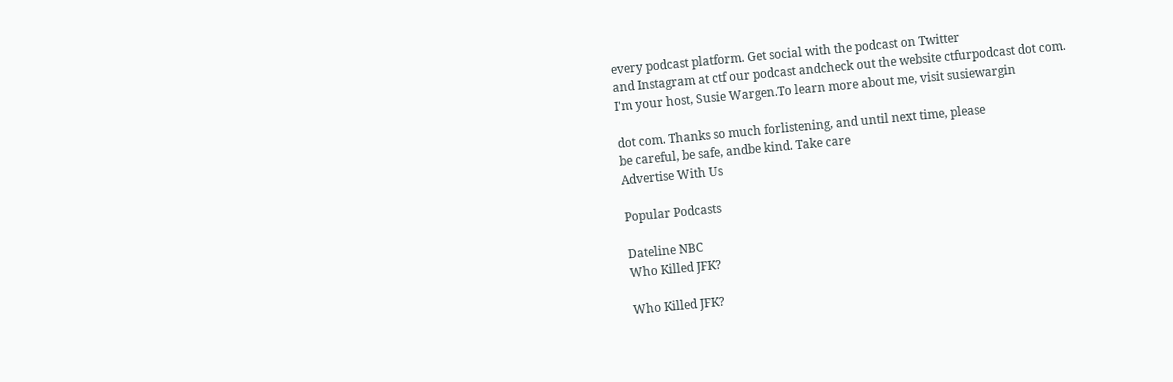every podcast platform. Get social with the podcast on Twitter
and Instagram at ctf our podcast andcheck out the website ctfurpodcast dot com.
I'm your host, Susie Wargen.To learn more about me, visit susiewargin

dot com. Thanks so much forlistening, and until next time, please
be careful, be safe, andbe kind. Take care
Advertise With Us

Popular Podcasts

Dateline NBC
Who Killed JFK?

Who Killed JFK?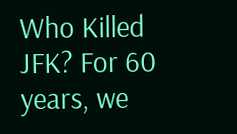Who Killed JFK? For 60 years, we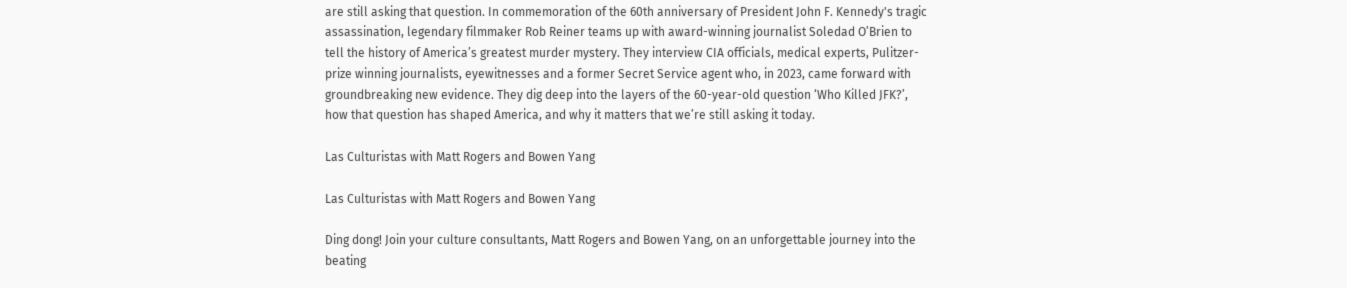are still asking that question. In commemoration of the 60th anniversary of President John F. Kennedy's tragic assassination, legendary filmmaker Rob Reiner teams up with award-winning journalist Soledad O’Brien to tell the history of America’s greatest murder mystery. They interview CIA officials, medical experts, Pulitzer-prize winning journalists, eyewitnesses and a former Secret Service agent who, in 2023, came forward with groundbreaking new evidence. They dig deep into the layers of the 60-year-old question ‘Who Killed JFK?’, how that question has shaped America, and why it matters that we’re still asking it today.

Las Culturistas with Matt Rogers and Bowen Yang

Las Culturistas with Matt Rogers and Bowen Yang

Ding dong! Join your culture consultants, Matt Rogers and Bowen Yang, on an unforgettable journey into the beating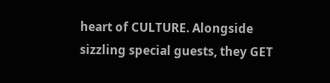heart of CULTURE. Alongside sizzling special guests, they GET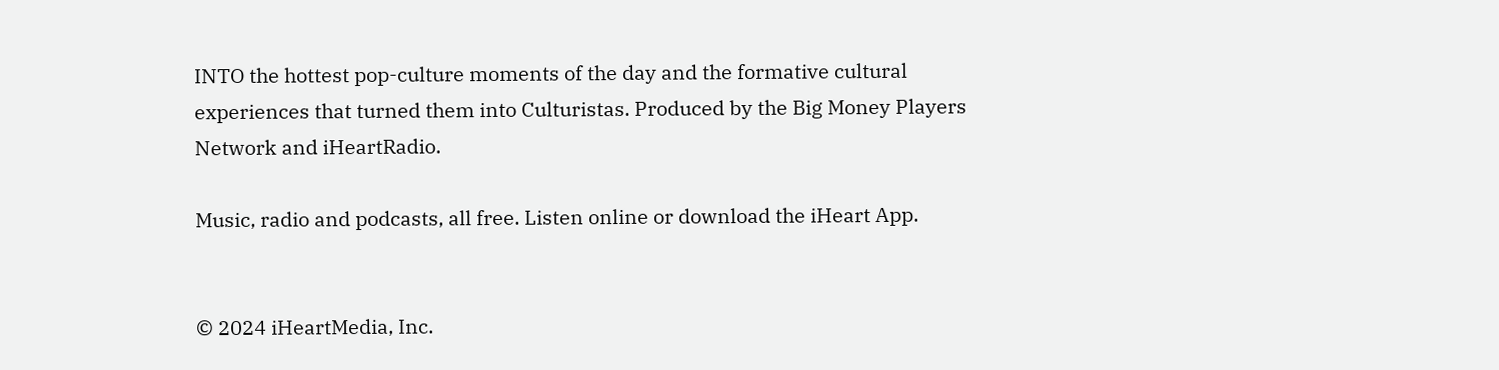INTO the hottest pop-culture moments of the day and the formative cultural experiences that turned them into Culturistas. Produced by the Big Money Players Network and iHeartRadio.

Music, radio and podcasts, all free. Listen online or download the iHeart App.


© 2024 iHeartMedia, Inc.